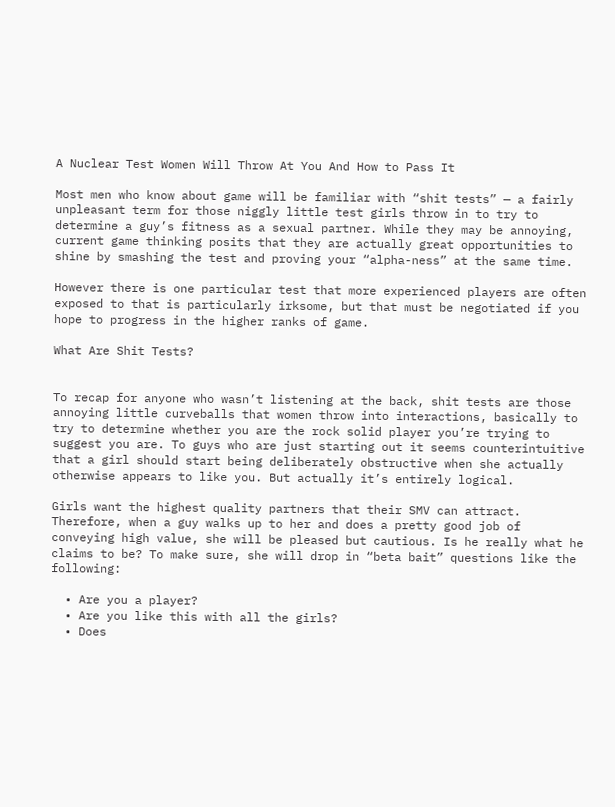A Nuclear Test Women Will Throw At You And How to Pass It

Most men who know about game will be familiar with “shit tests” — a fairly unpleasant term for those niggly little test girls throw in to try to determine a guy’s fitness as a sexual partner. While they may be annoying, current game thinking posits that they are actually great opportunities to shine by smashing the test and proving your “alpha-ness” at the same time.

However there is one particular test that more experienced players are often exposed to that is particularly irksome, but that must be negotiated if you hope to progress in the higher ranks of game.

What Are Shit Tests?


To recap for anyone who wasn’t listening at the back, shit tests are those annoying little curveballs that women throw into interactions, basically to try to determine whether you are the rock solid player you’re trying to suggest you are. To guys who are just starting out it seems counterintuitive that a girl should start being deliberately obstructive when she actually otherwise appears to like you. But actually it’s entirely logical.

Girls want the highest quality partners that their SMV can attract. Therefore, when a guy walks up to her and does a pretty good job of conveying high value, she will be pleased but cautious. Is he really what he claims to be? To make sure, she will drop in “beta bait” questions like the following:

  • Are you a player?
  • Are you like this with all the girls?
  • Does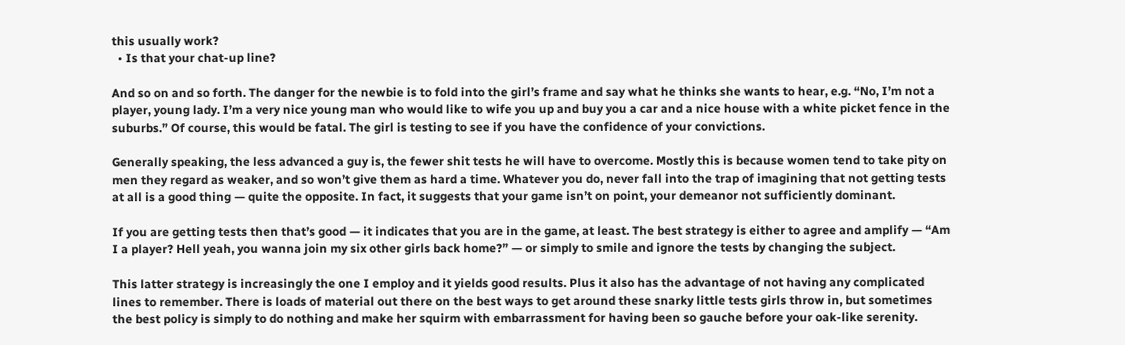this usually work?
  • Is that your chat-up line?

And so on and so forth. The danger for the newbie is to fold into the girl’s frame and say what he thinks she wants to hear, e.g. “No, I’m not a player, young lady. I’m a very nice young man who would like to wife you up and buy you a car and a nice house with a white picket fence in the suburbs.” Of course, this would be fatal. The girl is testing to see if you have the confidence of your convictions.

Generally speaking, the less advanced a guy is, the fewer shit tests he will have to overcome. Mostly this is because women tend to take pity on men they regard as weaker, and so won’t give them as hard a time. Whatever you do, never fall into the trap of imagining that not getting tests at all is a good thing — quite the opposite. In fact, it suggests that your game isn’t on point, your demeanor not sufficiently dominant.

If you are getting tests then that’s good — it indicates that you are in the game, at least. The best strategy is either to agree and amplify — “Am I a player? Hell yeah, you wanna join my six other girls back home?” — or simply to smile and ignore the tests by changing the subject.

This latter strategy is increasingly the one I employ and it yields good results. Plus it also has the advantage of not having any complicated lines to remember. There is loads of material out there on the best ways to get around these snarky little tests girls throw in, but sometimes the best policy is simply to do nothing and make her squirm with embarrassment for having been so gauche before your oak-like serenity.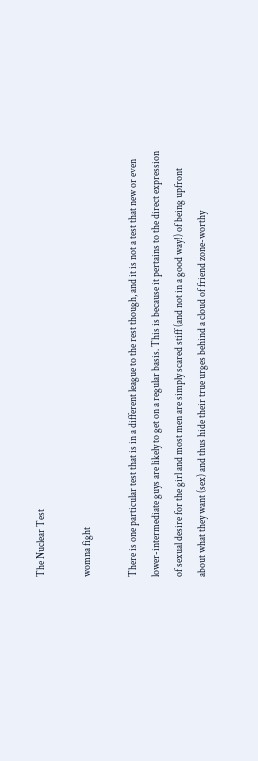The Nuclear Test

womna fight

There is one particular test that is in a different league to the rest though, and it is not a test that new or even lower-intermediate guys are likely to get on a regular basis. This is because it pertains to the direct expression of sexual desire for the girl and most men are simply scared stiff (and not in a good way!) of being upfront about what they want (sex) and thus hide their true urges behind a cloud of friend zone-worthy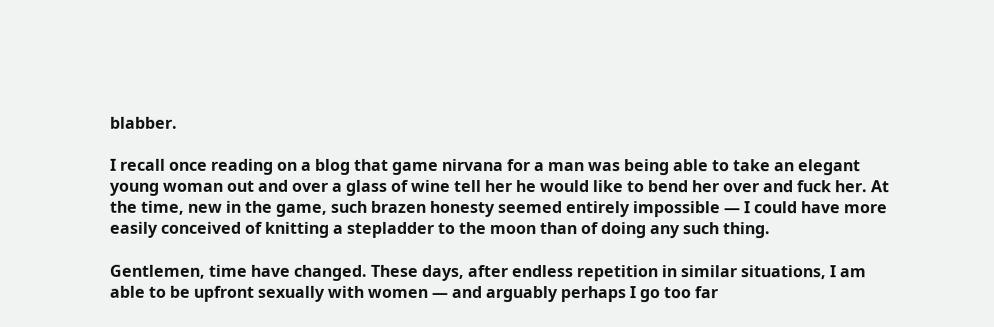blabber.

I recall once reading on a blog that game nirvana for a man was being able to take an elegant young woman out and over a glass of wine tell her he would like to bend her over and fuck her. At the time, new in the game, such brazen honesty seemed entirely impossible — I could have more easily conceived of knitting a stepladder to the moon than of doing any such thing.

Gentlemen, time have changed. These days, after endless repetition in similar situations, I am able to be upfront sexually with women — and arguably perhaps I go too far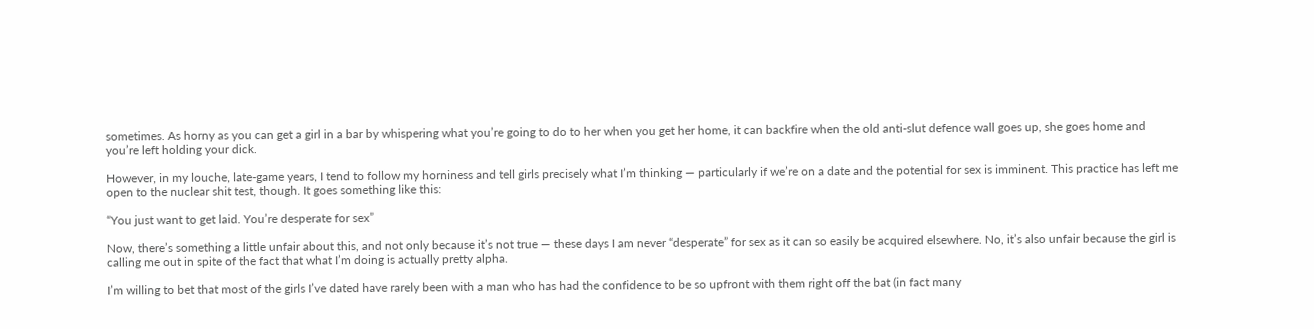sometimes. As horny as you can get a girl in a bar by whispering what you’re going to do to her when you get her home, it can backfire when the old anti-slut defence wall goes up, she goes home and you’re left holding your dick.

However, in my louche, late-game years, I tend to follow my horniness and tell girls precisely what I’m thinking — particularly if we’re on a date and the potential for sex is imminent. This practice has left me open to the nuclear shit test, though. It goes something like this:

“You just want to get laid. You’re desperate for sex”

Now, there’s something a little unfair about this, and not only because it’s not true — these days I am never “desperate” for sex as it can so easily be acquired elsewhere. No, it’s also unfair because the girl is calling me out in spite of the fact that what I’m doing is actually pretty alpha.

I’m willing to bet that most of the girls I’ve dated have rarely been with a man who has had the confidence to be so upfront with them right off the bat (in fact many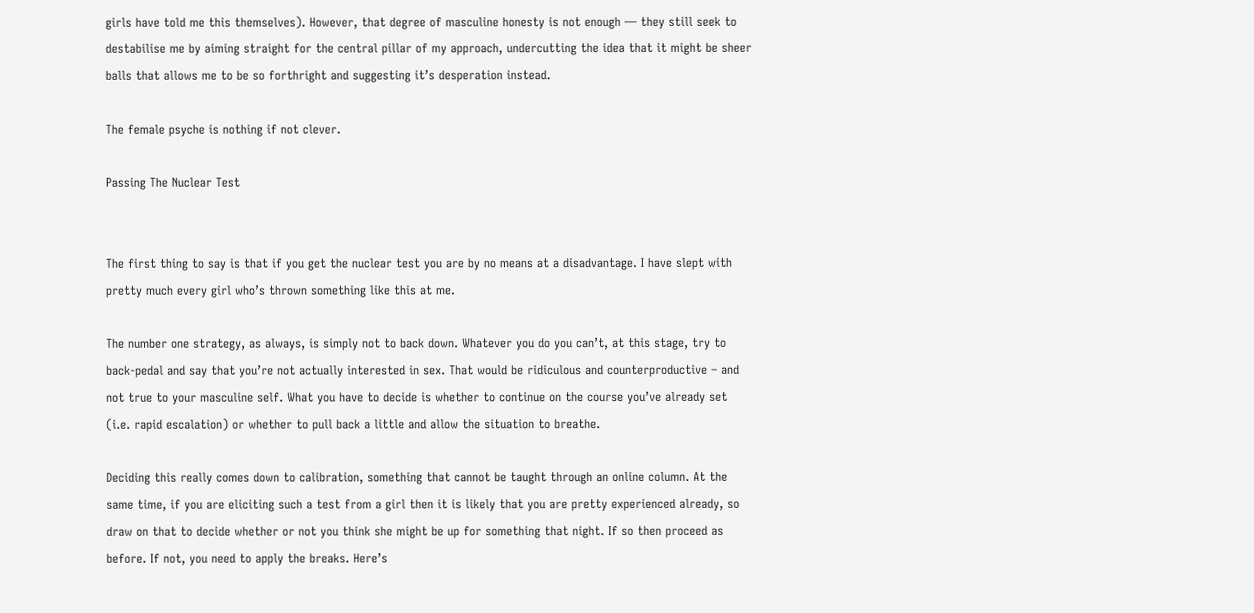girls have told me this themselves). However, that degree of masculine honesty is not enough — they still seek to destabilise me by aiming straight for the central pillar of my approach, undercutting the idea that it might be sheer balls that allows me to be so forthright and suggesting it’s desperation instead.

The female psyche is nothing if not clever.

Passing The Nuclear Test


The first thing to say is that if you get the nuclear test you are by no means at a disadvantage. I have slept with pretty much every girl who’s thrown something like this at me.

The number one strategy, as always, is simply not to back down. Whatever you do you can’t, at this stage, try to back-pedal and say that you’re not actually interested in sex. That would be ridiculous and counterproductive – and not true to your masculine self. What you have to decide is whether to continue on the course you’ve already set (i.e. rapid escalation) or whether to pull back a little and allow the situation to breathe.

Deciding this really comes down to calibration, something that cannot be taught through an online column. At the same time, if you are eliciting such a test from a girl then it is likely that you are pretty experienced already, so draw on that to decide whether or not you think she might be up for something that night. If so then proceed as before. If not, you need to apply the breaks. Here’s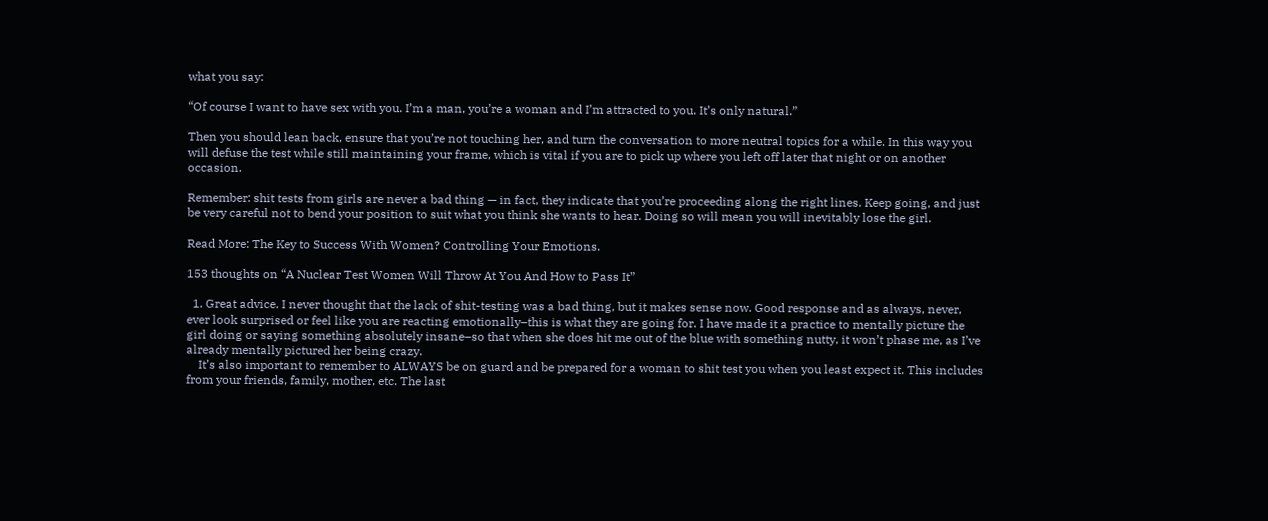what you say:

“Of course I want to have sex with you. I’m a man, you’re a woman and I’m attracted to you. It’s only natural.”

Then you should lean back, ensure that you’re not touching her, and turn the conversation to more neutral topics for a while. In this way you will defuse the test while still maintaining your frame, which is vital if you are to pick up where you left off later that night or on another occasion.

Remember: shit tests from girls are never a bad thing — in fact, they indicate that you’re proceeding along the right lines. Keep going, and just be very careful not to bend your position to suit what you think she wants to hear. Doing so will mean you will inevitably lose the girl.

Read More: The Key to Success With Women? Controlling Your Emotions.

153 thoughts on “A Nuclear Test Women Will Throw At You And How to Pass It”

  1. Great advice. I never thought that the lack of shit-testing was a bad thing, but it makes sense now. Good response and as always, never, ever look surprised or feel like you are reacting emotionally–this is what they are going for. I have made it a practice to mentally picture the girl doing or saying something absolutely insane–so that when she does hit me out of the blue with something nutty, it won’t phase me, as I’ve already mentally pictured her being crazy.
    It’s also important to remember to ALWAYS be on guard and be prepared for a woman to shit test you when you least expect it. This includes from your friends, family, mother, etc. The last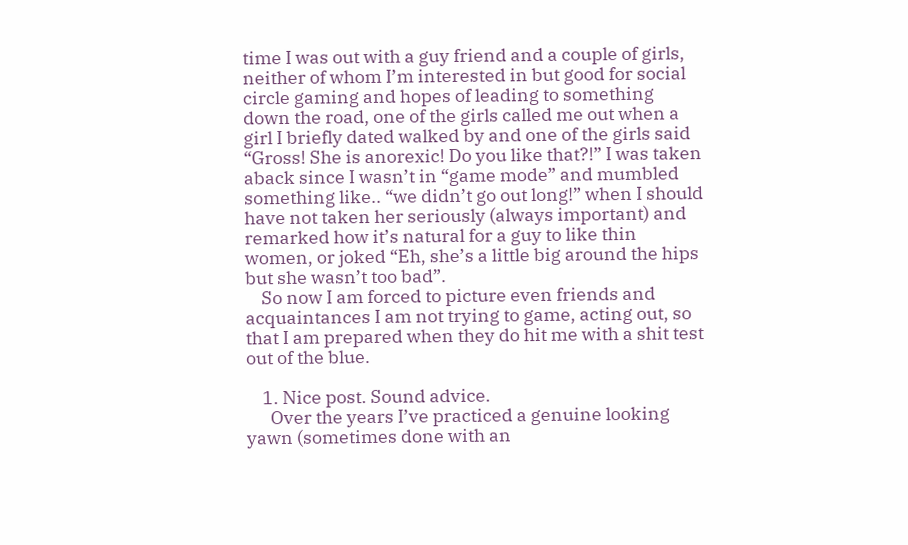time I was out with a guy friend and a couple of girls, neither of whom I’m interested in but good for social circle gaming and hopes of leading to something down the road, one of the girls called me out when a girl I briefly dated walked by and one of the girls said “Gross! She is anorexic! Do you like that?!” I was taken aback since I wasn’t in “game mode” and mumbled something like.. “we didn’t go out long!” when I should have not taken her seriously (always important) and remarked how it’s natural for a guy to like thin women, or joked “Eh, she’s a little big around the hips but she wasn’t too bad”.
    So now I am forced to picture even friends and acquaintances I am not trying to game, acting out, so that I am prepared when they do hit me with a shit test out of the blue.

    1. Nice post. Sound advice.
      Over the years I’ve practiced a genuine looking yawn (sometimes done with an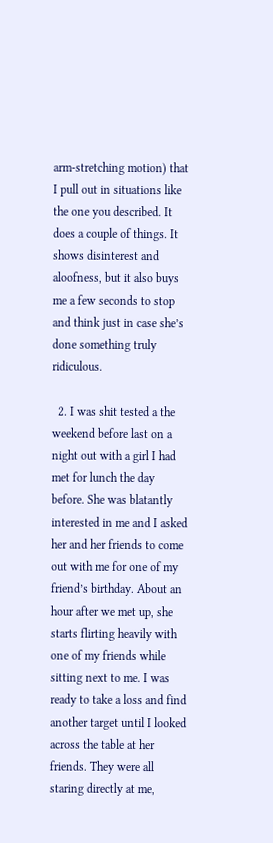arm-stretching motion) that I pull out in situations like the one you described. It does a couple of things. It shows disinterest and aloofness, but it also buys me a few seconds to stop and think just in case she’s done something truly ridiculous.

  2. I was shit tested a the weekend before last on a night out with a girl I had met for lunch the day before. She was blatantly interested in me and I asked her and her friends to come out with me for one of my friend’s birthday. About an hour after we met up, she starts flirting heavily with one of my friends while sitting next to me. I was ready to take a loss and find another target until I looked across the table at her friends. They were all staring directly at me,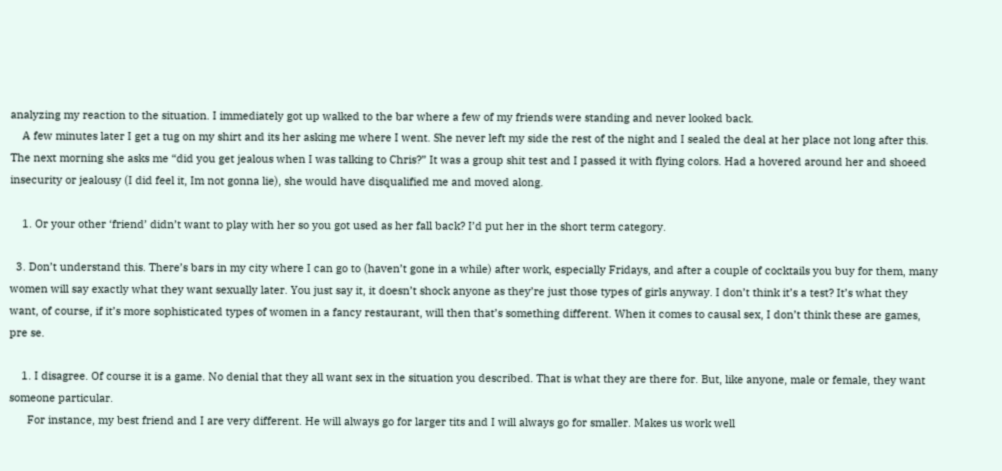analyzing my reaction to the situation. I immediately got up walked to the bar where a few of my friends were standing and never looked back.
    A few minutes later I get a tug on my shirt and its her asking me where I went. She never left my side the rest of the night and I sealed the deal at her place not long after this. The next morning she asks me “did you get jealous when I was talking to Chris?” It was a group shit test and I passed it with flying colors. Had a hovered around her and shoeed insecurity or jealousy (I did feel it, Im not gonna lie), she would have disqualified me and moved along.

    1. Or your other ‘friend’ didn’t want to play with her so you got used as her fall back? I’d put her in the short term category.

  3. Don’t understand this. There’s bars in my city where I can go to (haven’t gone in a while) after work, especially Fridays, and after a couple of cocktails you buy for them, many women will say exactly what they want sexually later. You just say it, it doesn’t shock anyone as they’re just those types of girls anyway. I don’t think it’s a test? It’s what they want, of course, if it’s more sophisticated types of women in a fancy restaurant, will then that’s something different. When it comes to causal sex, I don’t think these are games, pre se.

    1. I disagree. Of course it is a game. No denial that they all want sex in the situation you described. That is what they are there for. But, like anyone, male or female, they want someone particular.
      For instance, my best friend and I are very different. He will always go for larger tits and I will always go for smaller. Makes us work well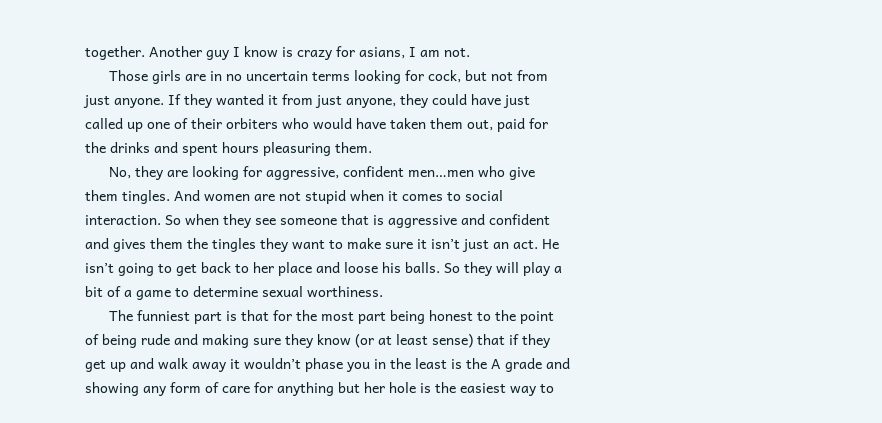together. Another guy I know is crazy for asians, I am not.
      Those girls are in no uncertain terms looking for cock, but not from just anyone. If they wanted it from just anyone, they could have just called up one of their orbiters who would have taken them out, paid for the drinks and spent hours pleasuring them.
      No, they are looking for aggressive, confident men…men who give them tingles. And women are not stupid when it comes to social interaction. So when they see someone that is aggressive and confident and gives them the tingles they want to make sure it isn’t just an act. He isn’t going to get back to her place and loose his balls. So they will play a bit of a game to determine sexual worthiness.
      The funniest part is that for the most part being honest to the point of being rude and making sure they know (or at least sense) that if they get up and walk away it wouldn’t phase you in the least is the A grade and showing any form of care for anything but her hole is the easiest way to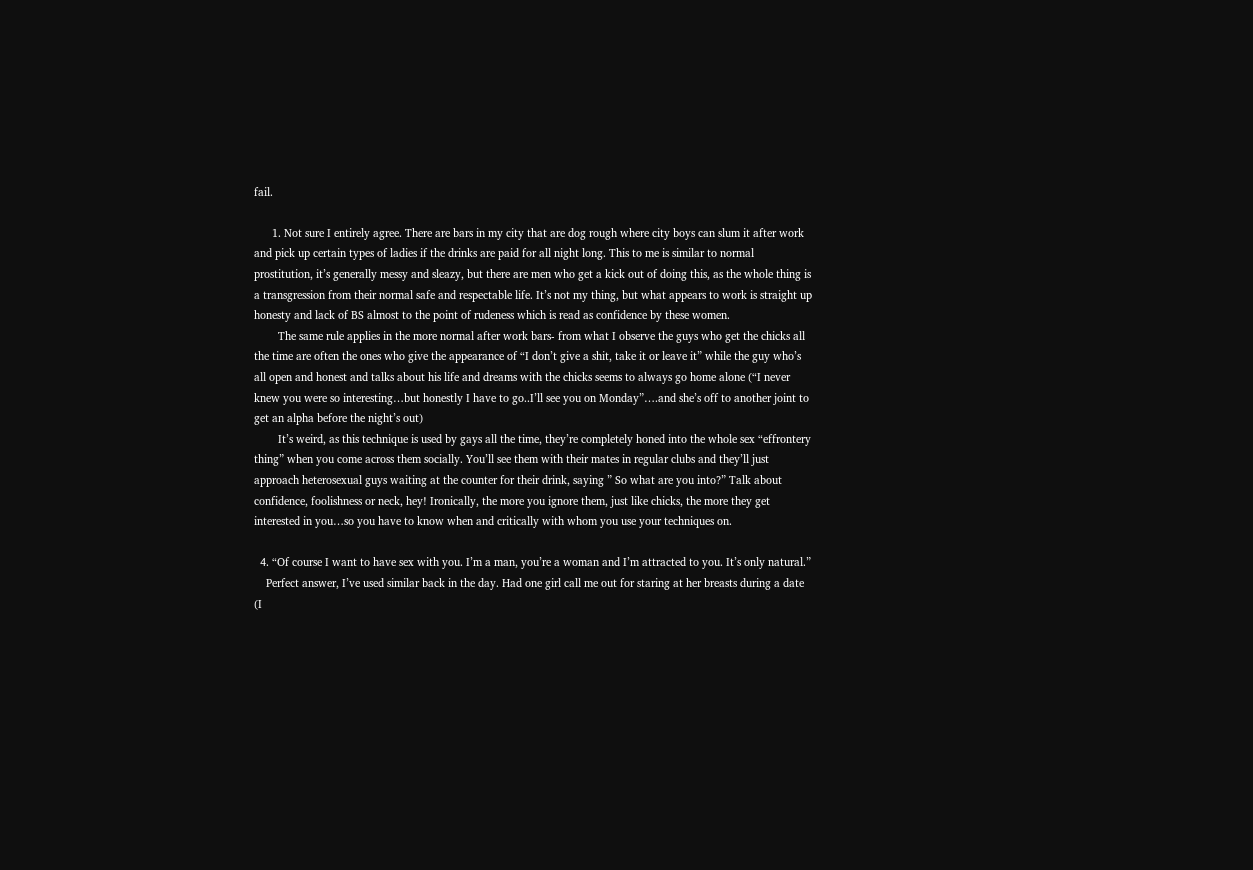fail.

      1. Not sure I entirely agree. There are bars in my city that are dog rough where city boys can slum it after work and pick up certain types of ladies if the drinks are paid for all night long. This to me is similar to normal prostitution, it’s generally messy and sleazy, but there are men who get a kick out of doing this, as the whole thing is a transgression from their normal safe and respectable life. It’s not my thing, but what appears to work is straight up honesty and lack of BS almost to the point of rudeness which is read as confidence by these women.
        The same rule applies in the more normal after work bars- from what I observe the guys who get the chicks all the time are often the ones who give the appearance of “I don’t give a shit, take it or leave it” while the guy who’s all open and honest and talks about his life and dreams with the chicks seems to always go home alone (“I never knew you were so interesting…but honestly I have to go..I’ll see you on Monday”….and she’s off to another joint to get an alpha before the night’s out)
        It’s weird, as this technique is used by gays all the time, they’re completely honed into the whole sex “effrontery thing” when you come across them socially. You’ll see them with their mates in regular clubs and they’ll just approach heterosexual guys waiting at the counter for their drink, saying ” So what are you into?” Talk about confidence, foolishness or neck, hey! Ironically, the more you ignore them, just like chicks, the more they get interested in you…so you have to know when and critically with whom you use your techniques on.

  4. “Of course I want to have sex with you. I’m a man, you’re a woman and I’m attracted to you. It’s only natural.”
    Perfect answer, I’ve used similar back in the day. Had one girl call me out for staring at her breasts during a date (I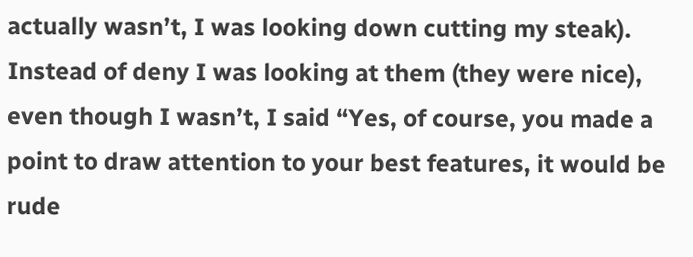actually wasn’t, I was looking down cutting my steak). Instead of deny I was looking at them (they were nice), even though I wasn’t, I said “Yes, of course, you made a point to draw attention to your best features, it would be rude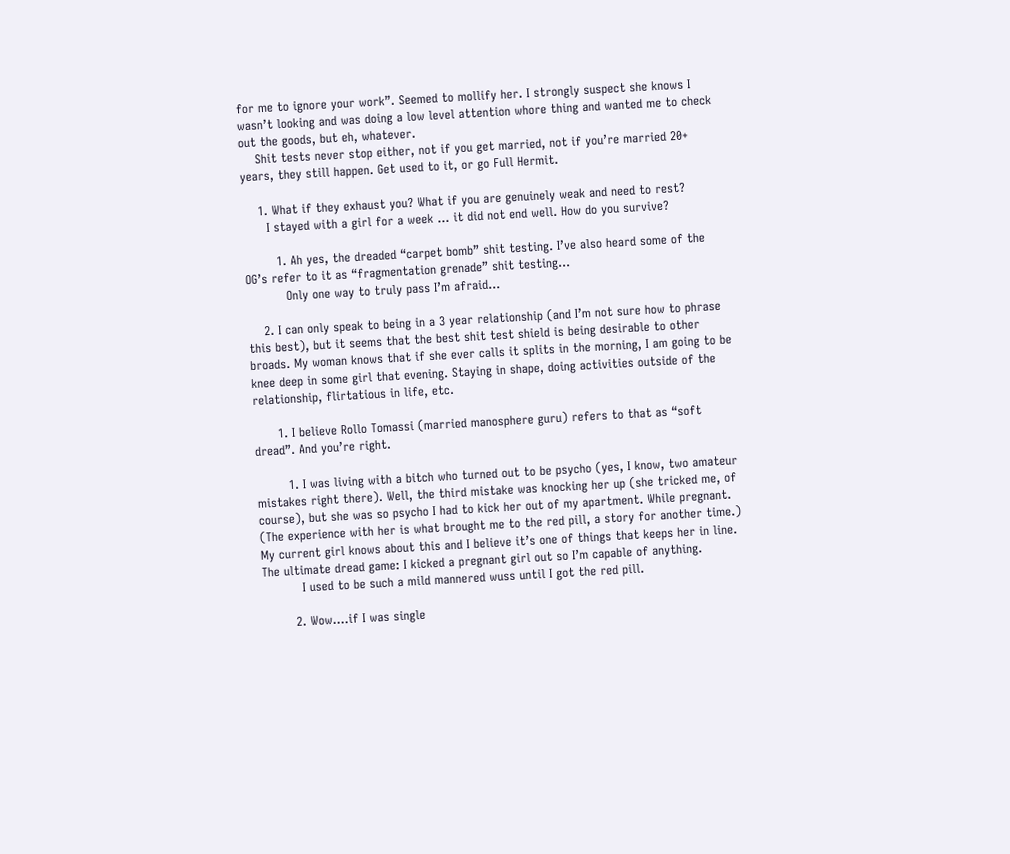for me to ignore your work”. Seemed to mollify her. I strongly suspect she knows I wasn’t looking and was doing a low level attention whore thing and wanted me to check out the goods, but eh, whatever.
    Shit tests never stop either, not if you get married, not if you’re married 20+ years, they still happen. Get used to it, or go Full Hermit.

    1. What if they exhaust you? What if you are genuinely weak and need to rest?
      I stayed with a girl for a week … it did not end well. How do you survive?

        1. Ah yes, the dreaded “carpet bomb” shit testing. I’ve also heard some of the OG’s refer to it as “fragmentation grenade” shit testing…
          Only one way to truly pass I’m afraid…

    2. I can only speak to being in a 3 year relationship (and I’m not sure how to phrase this best), but it seems that the best shit test shield is being desirable to other broads. My woman knows that if she ever calls it splits in the morning, I am going to be knee deep in some girl that evening. Staying in shape, doing activities outside of the relationship, flirtatious in life, etc.

      1. I believe Rollo Tomassi (married manosphere guru) refers to that as “soft dread”. And you’re right.

        1. I was living with a bitch who turned out to be psycho (yes, I know, two amateur mistakes right there). Well, the third mistake was knocking her up (she tricked me, of course), but she was so psycho I had to kick her out of my apartment. While pregnant. (The experience with her is what brought me to the red pill, a story for another time.) My current girl knows about this and I believe it’s one of things that keeps her in line. The ultimate dread game: I kicked a pregnant girl out so I’m capable of anything.
          I used to be such a mild mannered wuss until I got the red pill.

        2. Wow….if I was single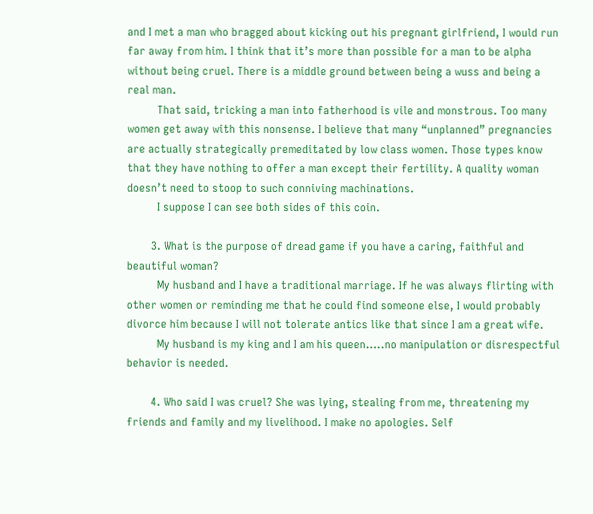and I met a man who bragged about kicking out his pregnant girlfriend, I would run far away from him. I think that it’s more than possible for a man to be alpha without being cruel. There is a middle ground between being a wuss and being a real man.
          That said, tricking a man into fatherhood is vile and monstrous. Too many women get away with this nonsense. I believe that many “unplanned” pregnancies are actually strategically premeditated by low class women. Those types know that they have nothing to offer a man except their fertility. A quality woman doesn’t need to stoop to such conniving machinations.
          I suppose I can see both sides of this coin.

        3. What is the purpose of dread game if you have a caring, faithful and beautiful woman?
          My husband and I have a traditional marriage. If he was always flirting with other women or reminding me that he could find someone else, I would probably divorce him because I will not tolerate antics like that since I am a great wife.
          My husband is my king and I am his queen…..no manipulation or disrespectful behavior is needed.

        4. Who said I was cruel? She was lying, stealing from me, threatening my friends and family and my livelihood. I make no apologies. Self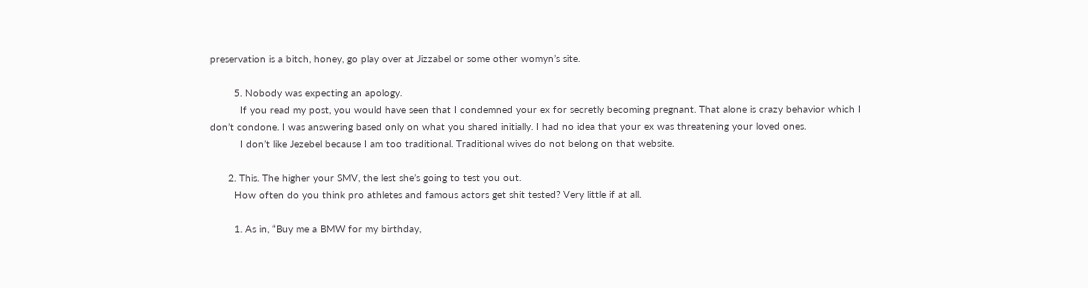preservation is a bitch, honey, go play over at Jizzabel or some other womyn’s site.

        5. Nobody was expecting an apology.
          If you read my post, you would have seen that I condemned your ex for secretly becoming pregnant. That alone is crazy behavior which I don’t condone. I was answering based only on what you shared initially. I had no idea that your ex was threatening your loved ones.
          I don’t like Jezebel because I am too traditional. Traditional wives do not belong on that website.

      2. This. The higher your SMV, the lest she’s going to test you out.
        How often do you think pro athletes and famous actors get shit tested? Very little if at all.

        1. As in, “Buy me a BMW for my birthday,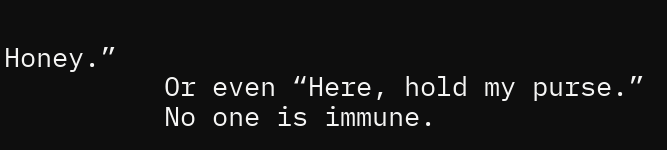Honey.”
          Or even “Here, hold my purse.”
          No one is immune.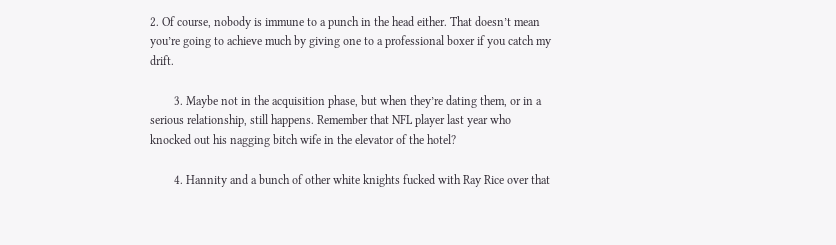2. Of course, nobody is immune to a punch in the head either. That doesn’t mean you’re going to achieve much by giving one to a professional boxer if you catch my drift.

        3. Maybe not in the acquisition phase, but when they’re dating them, or in a serious relationship, still happens. Remember that NFL player last year who knocked out his nagging bitch wife in the elevator of the hotel?

        4. Hannity and a bunch of other white knights fucked with Ray Rice over that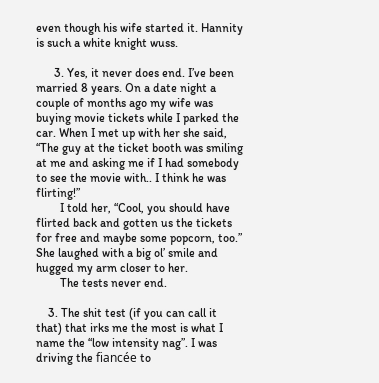even though his wife started it. Hannity is such a white knight wuss.

      3. Yes, it never does end. I’ve been married 8 years. On a date night a couple of months ago my wife was buying movie tickets while I parked the car. When I met up with her she said, “The guy at the ticket booth was smiling at me and asking me if I had somebody to see the movie with.. I think he was flirting!”
        I told her, “Cool, you should have flirted back and gotten us the tickets for free and maybe some popcorn, too.” She laughed with a big ol’ smile and hugged my arm closer to her.
        The tests never end.

    3. The shit test (if you can call it that) that irks me the most is what I name the “low intensity nag”. I was driving the fiancée to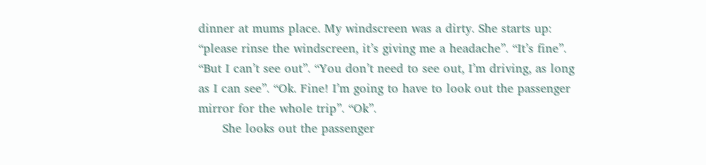dinner at mums place. My windscreen was a dirty. She starts up: “please rinse the windscreen, it’s giving me a headache”. “It’s fine”. “But I can’t see out”. “You don’t need to see out, I’m driving, as long as I can see”. “Ok. Fine! I’m going to have to look out the passenger mirror for the whole trip”. “Ok”.
      She looks out the passenger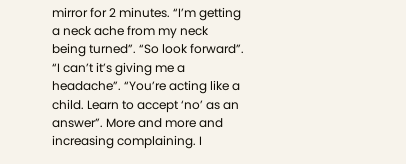mirror for 2 minutes. “I’m getting a neck ache from my neck being turned”. “So look forward”. “I can’t it’s giving me a headache”. “You’re acting like a child. Learn to accept ‘no’ as an answer”. More and more and increasing complaining. I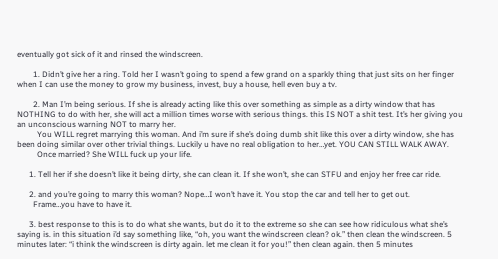eventually got sick of it and rinsed the windscreen.

        1. Didn’t give her a ring. Told her I wasn’t going to spend a few grand on a sparkly thing that just sits on her finger when I can use the money to grow my business, invest, buy a house, hell even buy a tv.

        2. Man I’m being serious. If she is already acting like this over something as simple as a dirty window that has NOTHING to do with her, she will act a million times worse with serious things. this IS NOT a shit test. It’s her giving you an unconscious warning NOT to marry her.
          You WILL regret marrying this woman. And i’m sure if she’s doing dumb shit like this over a dirty window, she has been doing similar over other trivial things. Luckily u have no real obligation to her…yet. YOU CAN STILL WALK AWAY.
          Once married? She WILL fuck up your life.

      1. Tell her if she doesn’t like it being dirty, she can clean it. If she won’t, she can STFU and enjoy her free car ride.

      2. and you’re going to marry this woman? Nope…I won’t have it. You stop the car and tell her to get out.
        Frame…you have to have it.

      3. best response to this is to do what she wants, but do it to the extreme so she can see how ridiculous what she’s saying is. in this situation i’d say something like, “oh, you want the windscreen clean? ok.” then clean the windscreen. 5 minutes later: “i think the windscreen is dirty again. let me clean it for you!” then clean again. then 5 minutes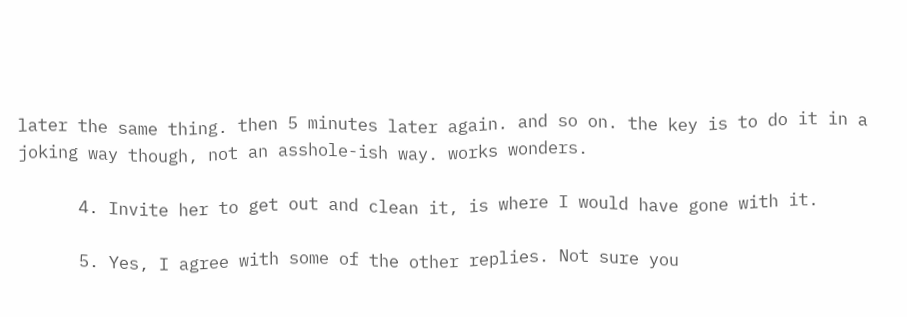later the same thing. then 5 minutes later again. and so on. the key is to do it in a joking way though, not an asshole-ish way. works wonders.

      4. Invite her to get out and clean it, is where I would have gone with it.

      5. Yes, I agree with some of the other replies. Not sure you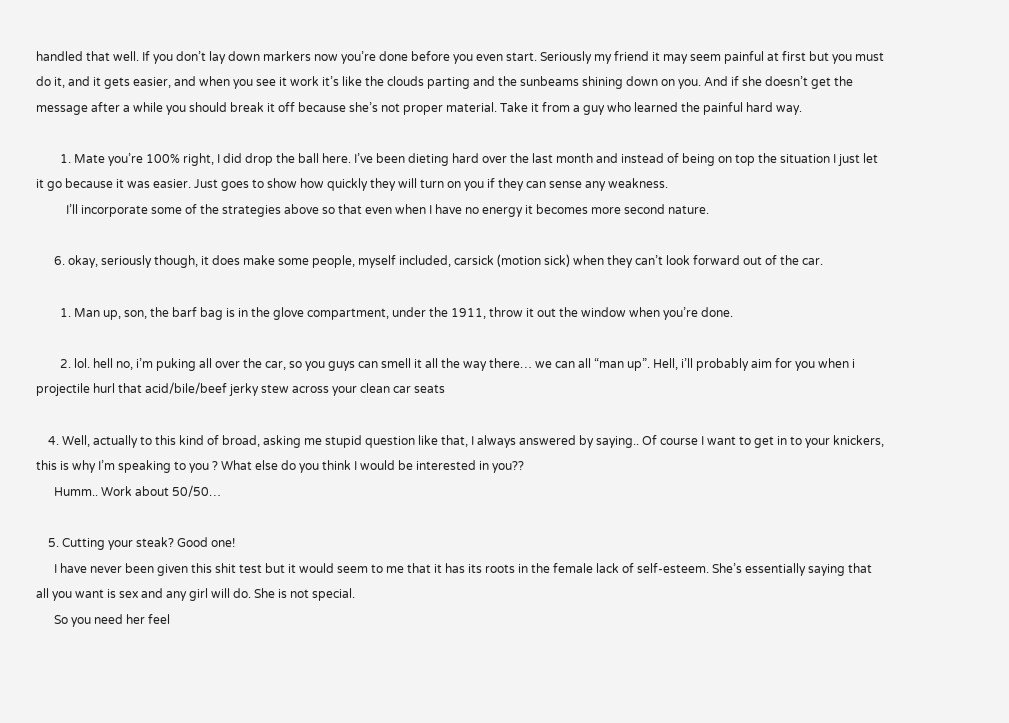handled that well. If you don’t lay down markers now you’re done before you even start. Seriously my friend it may seem painful at first but you must do it, and it gets easier, and when you see it work it’s like the clouds parting and the sunbeams shining down on you. And if she doesn’t get the message after a while you should break it off because she’s not proper material. Take it from a guy who learned the painful hard way.

        1. Mate you’re 100% right, I did drop the ball here. I’ve been dieting hard over the last month and instead of being on top the situation I just let it go because it was easier. Just goes to show how quickly they will turn on you if they can sense any weakness.
          I’ll incorporate some of the strategies above so that even when I have no energy it becomes more second nature.

      6. okay, seriously though, it does make some people, myself included, carsick (motion sick) when they can’t look forward out of the car.

        1. Man up, son, the barf bag is in the glove compartment, under the 1911, throw it out the window when you’re done.

        2. lol. hell no, i’m puking all over the car, so you guys can smell it all the way there… we can all “man up”. Hell, i’ll probably aim for you when i projectile hurl that acid/bile/beef jerky stew across your clean car seats

    4. Well, actually to this kind of broad, asking me stupid question like that, I always answered by saying.. Of course I want to get in to your knickers, this is why I’m speaking to you ? What else do you think I would be interested in you??
      Humm.. Work about 50/50…

    5. Cutting your steak? Good one!
      I have never been given this shit test but it would seem to me that it has its roots in the female lack of self-esteem. She’s essentially saying that all you want is sex and any girl will do. She is not special.
      So you need her feel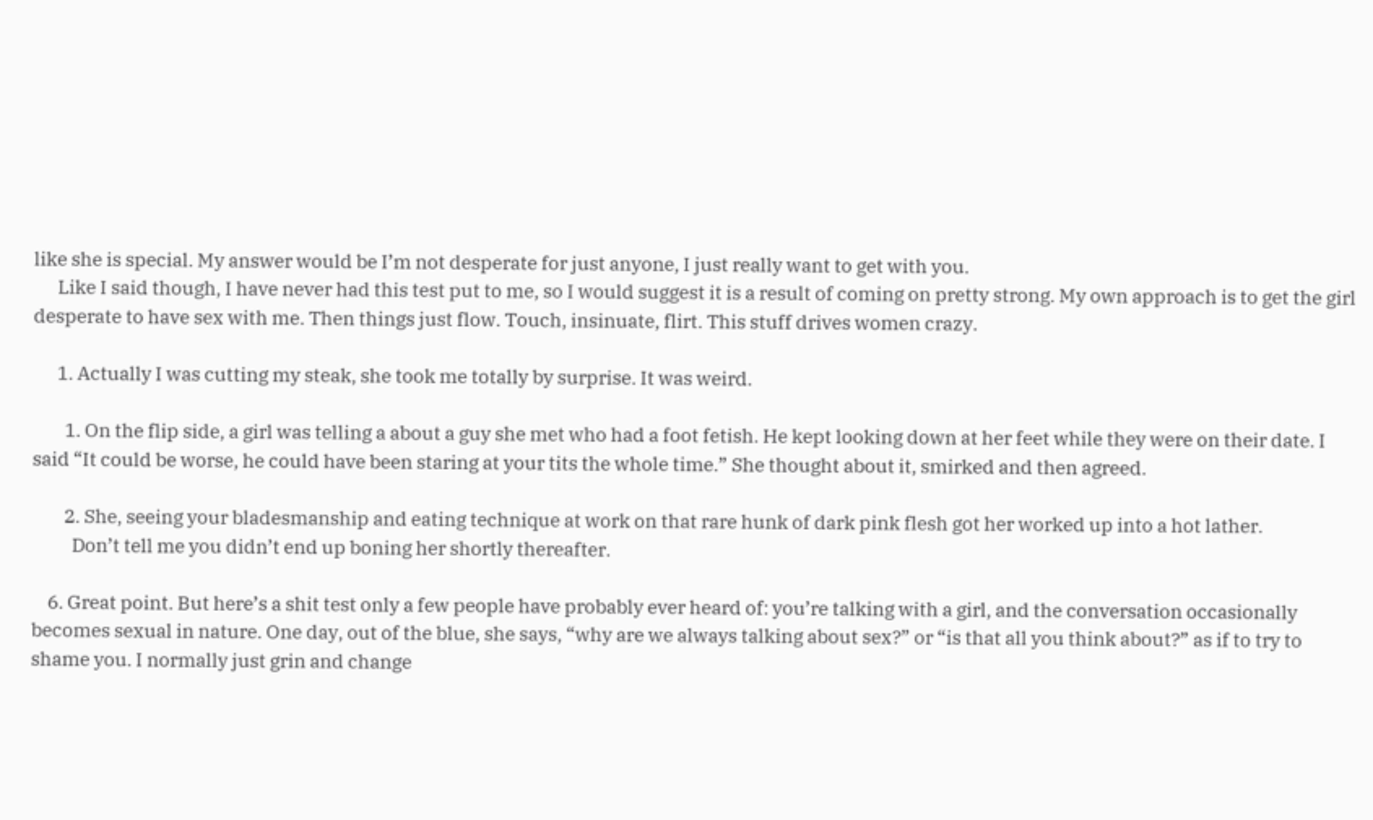like she is special. My answer would be I’m not desperate for just anyone, I just really want to get with you.
      Like I said though, I have never had this test put to me, so I would suggest it is a result of coming on pretty strong. My own approach is to get the girl desperate to have sex with me. Then things just flow. Touch, insinuate, flirt. This stuff drives women crazy.

      1. Actually I was cutting my steak, she took me totally by surprise. It was weird.

        1. On the flip side, a girl was telling a about a guy she met who had a foot fetish. He kept looking down at her feet while they were on their date. I said “It could be worse, he could have been staring at your tits the whole time.” She thought about it, smirked and then agreed.

        2. She, seeing your bladesmanship and eating technique at work on that rare hunk of dark pink flesh got her worked up into a hot lather.
          Don’t tell me you didn’t end up boning her shortly thereafter.

    6. Great point. But here’s a shit test only a few people have probably ever heard of: you’re talking with a girl, and the conversation occasionally becomes sexual in nature. One day, out of the blue, she says, “why are we always talking about sex?” or “is that all you think about?” as if to try to shame you. I normally just grin and change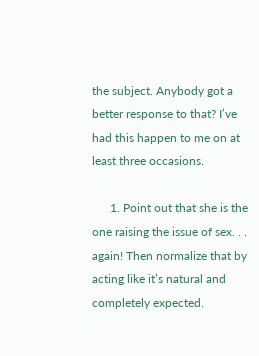the subject. Anybody got a better response to that? I’ve had this happen to me on at least three occasions.

      1. Point out that she is the one raising the issue of sex. . . again! Then normalize that by acting like it’s natural and completely expected.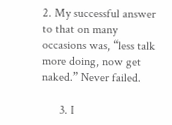2. My successful answer to that on many occasions was, “less talk more doing, now get naked.” Never failed.

      3. I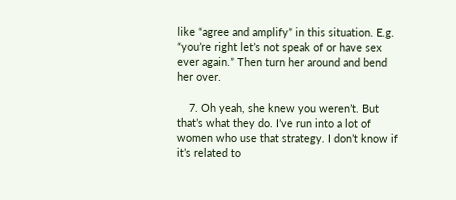like “agree and amplify” in this situation. E.g. “you’re right let’s not speak of or have sex ever again.” Then turn her around and bend her over.

    7. Oh yeah, she knew you weren’t. But that’s what they do. I’ve run into a lot of women who use that strategy. I don’t know if it’s related to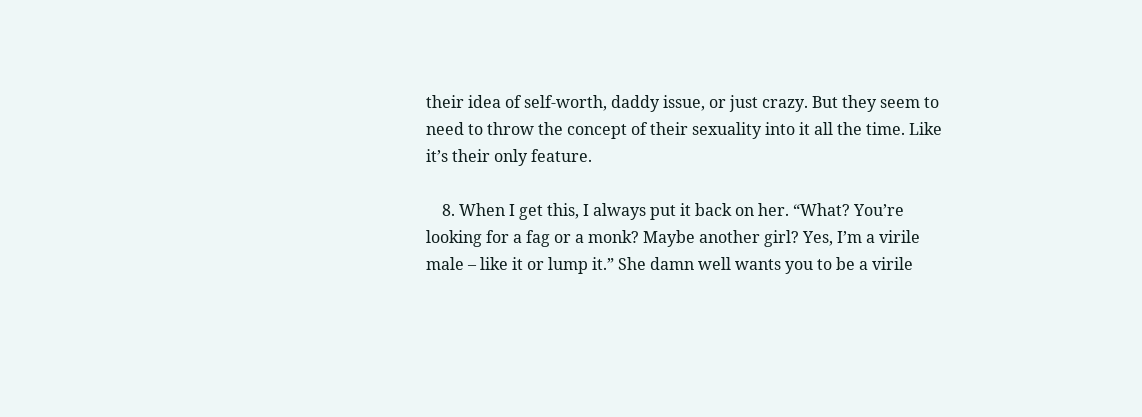their idea of self-worth, daddy issue, or just crazy. But they seem to need to throw the concept of their sexuality into it all the time. Like it’s their only feature.

    8. When I get this, I always put it back on her. “What? You’re looking for a fag or a monk? Maybe another girl? Yes, I’m a virile male – like it or lump it.” She damn well wants you to be a virile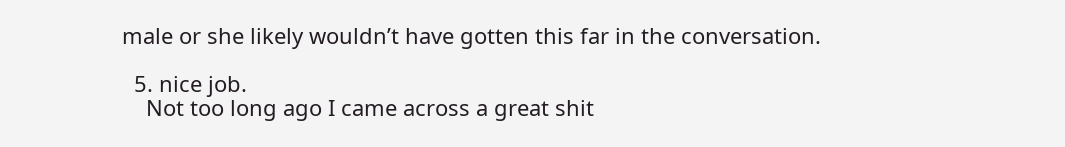male or she likely wouldn’t have gotten this far in the conversation.

  5. nice job.
    Not too long ago I came across a great shit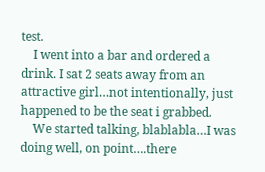test.
    I went into a bar and ordered a drink. I sat 2 seats away from an attractive girl…not intentionally, just happened to be the seat i grabbed.
    We started talking, blablabla…I was doing well, on point….there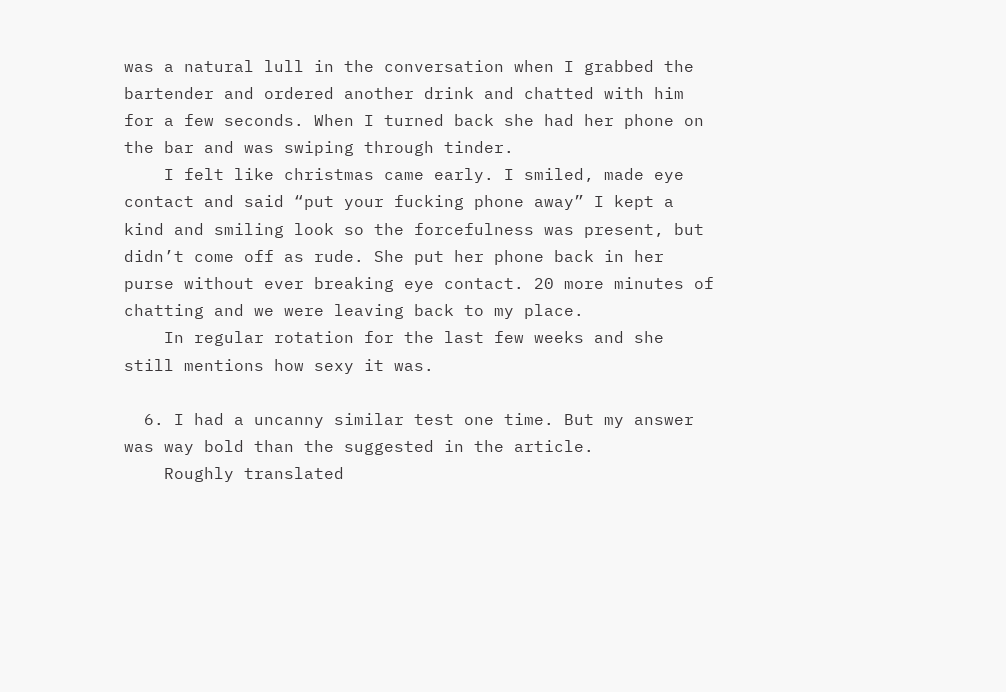was a natural lull in the conversation when I grabbed the bartender and ordered another drink and chatted with him for a few seconds. When I turned back she had her phone on the bar and was swiping through tinder.
    I felt like christmas came early. I smiled, made eye contact and said “put your fucking phone away” I kept a kind and smiling look so the forcefulness was present, but didn’t come off as rude. She put her phone back in her purse without ever breaking eye contact. 20 more minutes of chatting and we were leaving back to my place.
    In regular rotation for the last few weeks and she still mentions how sexy it was.

  6. I had a uncanny similar test one time. But my answer was way bold than the suggested in the article.
    Roughly translated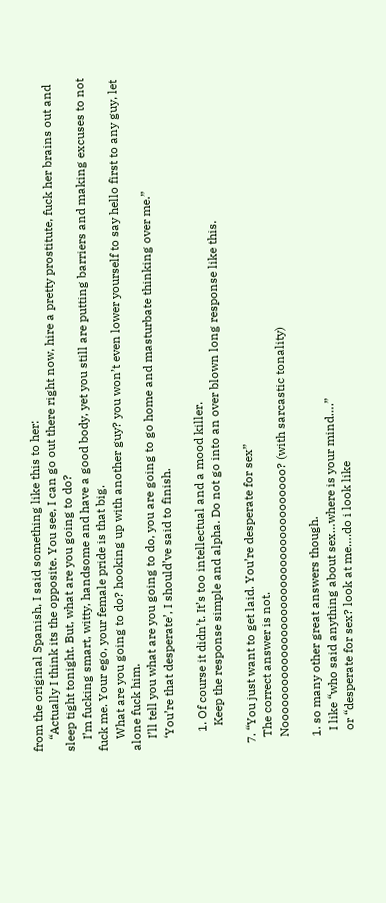from the original Spanish, I said something like this to her:
    “Actually I think its the opposite. You see, I can go out there right now, hire a pretty prostitute, fuck her brains out and sleep tight tonight. But, what are you going to do?
    I’m fucking smart, witty, handsome and have a good body, yet you still are putting barriers and making excuses to not fuck me. Your ego, your female pride is that big.
    What are you going to do? hooking up with another guy? you won’t even lower yourself to say hello first to any guy, let alone fuck him.
    I’ll tell you what are you going to do, you are going to go home and masturbate thinking over me.”
    ‘You’re that desperate’, I should’ve said to finish.

      1. Of course it didn’t. It’s too intellectual and a mood killer.
        Keep the response simple and alpha. Do not go into an over blown long response like this.

  7. “You just want to get laid. You’re desperate for sex”
    The correct answer is not.
    Nooooooooooooooooooooooooooooooooooooo? (with sarcastic tonality)

    1. so many other great answers though.
      I like “who said anything about sex…where is your mind….”
      or “desperate for sex? look at me….do i look like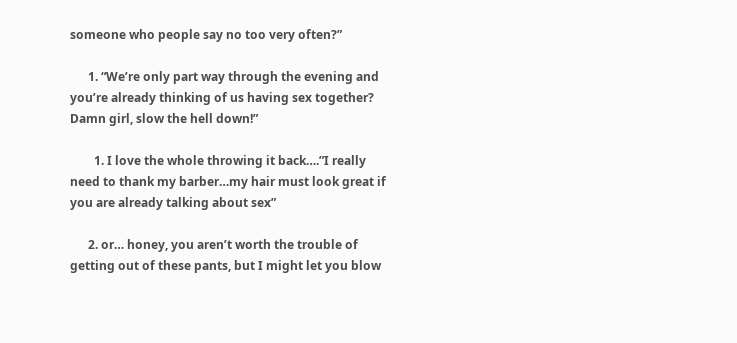someone who people say no too very often?”

      1. “We’re only part way through the evening and you’re already thinking of us having sex together? Damn girl, slow the hell down!”

        1. I love the whole throwing it back….”I really need to thank my barber…my hair must look great if you are already talking about sex”

      2. or… honey, you aren’t worth the trouble of getting out of these pants, but I might let you blow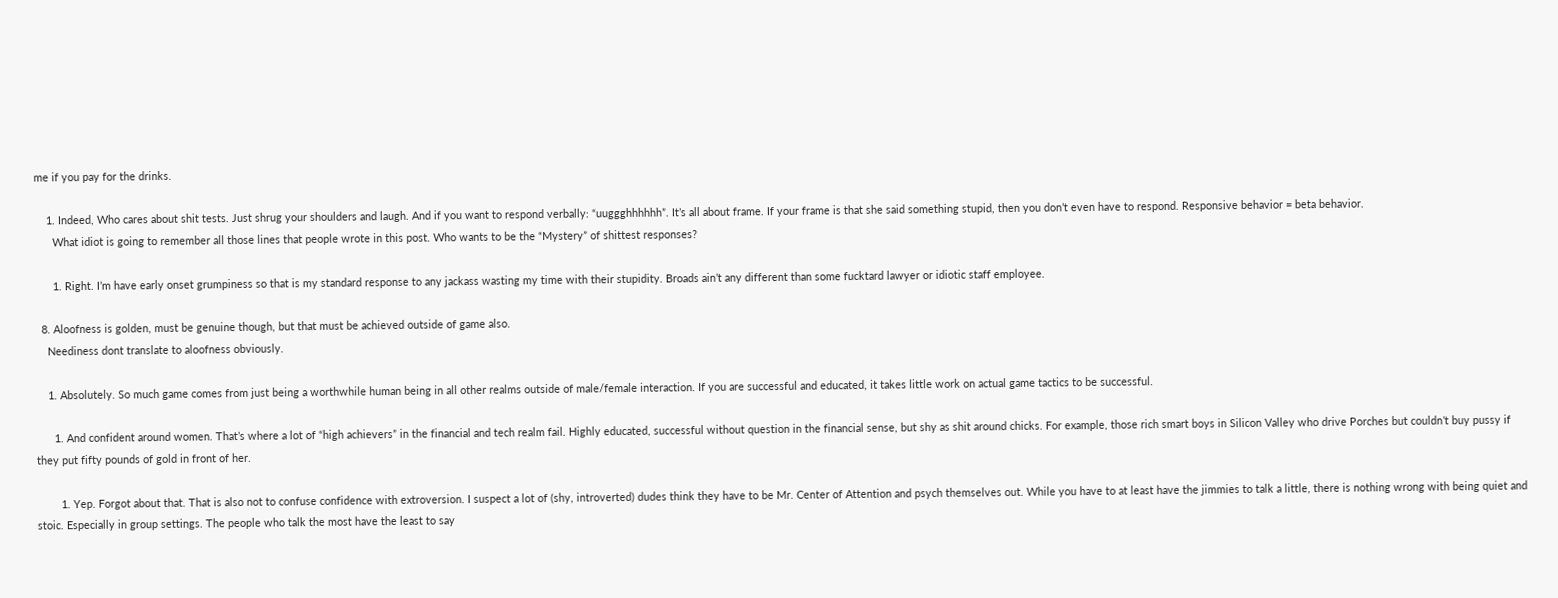me if you pay for the drinks.

    1. Indeed, Who cares about shit tests. Just shrug your shoulders and laugh. And if you want to respond verbally: “uuggghhhhhh”. It’s all about frame. If your frame is that she said something stupid, then you don’t even have to respond. Responsive behavior = beta behavior.
      What idiot is going to remember all those lines that people wrote in this post. Who wants to be the “Mystery” of shittest responses?

      1. Right. I’m have early onset grumpiness so that is my standard response to any jackass wasting my time with their stupidity. Broads ain’t any different than some fucktard lawyer or idiotic staff employee.

  8. Aloofness is golden, must be genuine though, but that must be achieved outside of game also.
    Neediness dont translate to aloofness obviously.

    1. Absolutely. So much game comes from just being a worthwhile human being in all other realms outside of male/female interaction. If you are successful and educated, it takes little work on actual game tactics to be successful.

      1. And confident around women. That’s where a lot of “high achievers” in the financial and tech realm fail. Highly educated, successful without question in the financial sense, but shy as shit around chicks. For example, those rich smart boys in Silicon Valley who drive Porches but couldn’t buy pussy if they put fifty pounds of gold in front of her.

        1. Yep. Forgot about that. That is also not to confuse confidence with extroversion. I suspect a lot of (shy, introverted) dudes think they have to be Mr. Center of Attention and psych themselves out. While you have to at least have the jimmies to talk a little, there is nothing wrong with being quiet and stoic. Especially in group settings. The people who talk the most have the least to say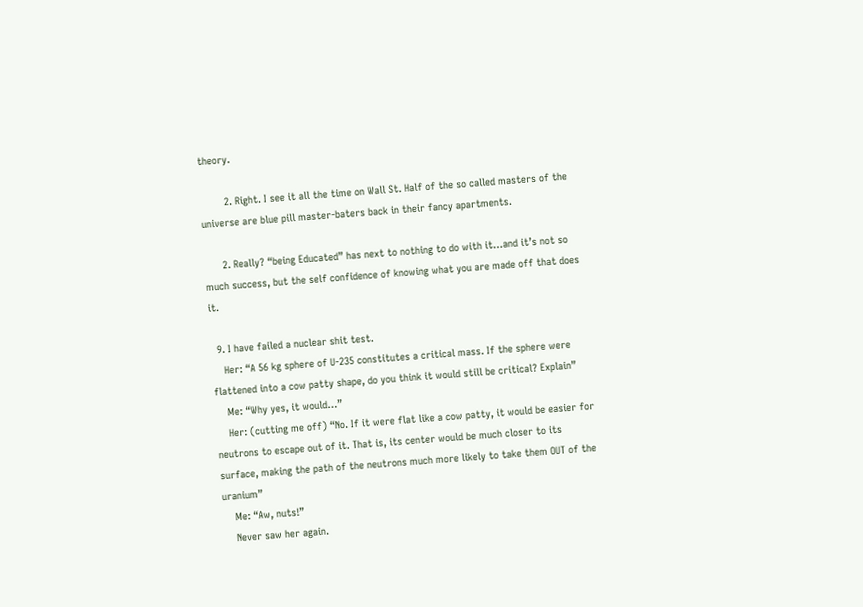theory.

        2. Right. I see it all the time on Wall St. Half of the so called masters of the universe are blue pill master-baters back in their fancy apartments.

      2. Really? “being Educated” has next to nothing to do with it…and it’s not so much success, but the self confidence of knowing what you are made off that does it.

  9. I have failed a nuclear shit test.
    Her: “A 56 kg sphere of U-235 constitutes a critical mass. If the sphere were flattened into a cow patty shape, do you think it would still be critical? Explain”
    Me: “Why yes, it would…”
    Her: (cutting me off) “No. If it were flat like a cow patty, it would be easier for neutrons to escape out of it. That is, its center would be much closer to its surface, making the path of the neutrons much more likely to take them OUT of the uranium”
    Me: “Aw, nuts!”
    Never saw her again.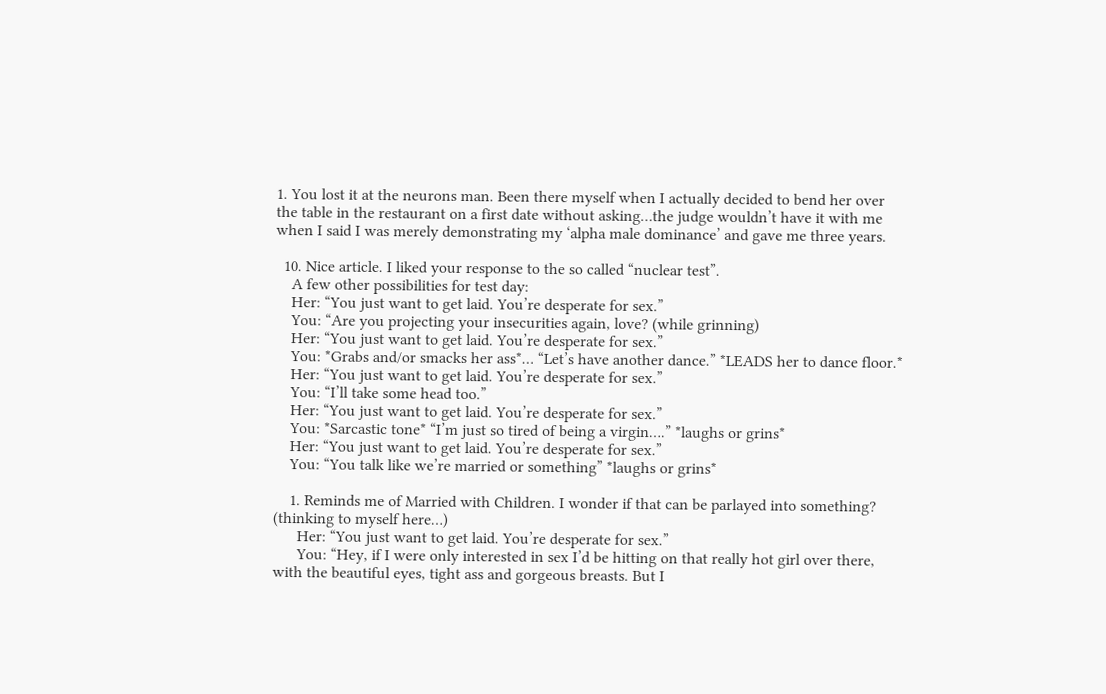1. You lost it at the neurons man. Been there myself when I actually decided to bend her over the table in the restaurant on a first date without asking…the judge wouldn’t have it with me when I said I was merely demonstrating my ‘alpha male dominance’ and gave me three years.

  10. Nice article. I liked your response to the so called “nuclear test”.
    A few other possibilities for test day:
    Her: “You just want to get laid. You’re desperate for sex.”
    You: “Are you projecting your insecurities again, love? (while grinning)
    Her: “You just want to get laid. You’re desperate for sex.”
    You: *Grabs and/or smacks her ass*… “Let’s have another dance.” *LEADS her to dance floor.*
    Her: “You just want to get laid. You’re desperate for sex.”
    You: “I’ll take some head too.”
    Her: “You just want to get laid. You’re desperate for sex.”
    You: *Sarcastic tone* “I’m just so tired of being a virgin….” *laughs or grins*
    Her: “You just want to get laid. You’re desperate for sex.”
    You: “You talk like we’re married or something” *laughs or grins*

    1. Reminds me of Married with Children. I wonder if that can be parlayed into something? (thinking to myself here…)
      Her: “You just want to get laid. You’re desperate for sex.”
      You: “Hey, if I were only interested in sex I’d be hitting on that really hot girl over there, with the beautiful eyes, tight ass and gorgeous breasts. But I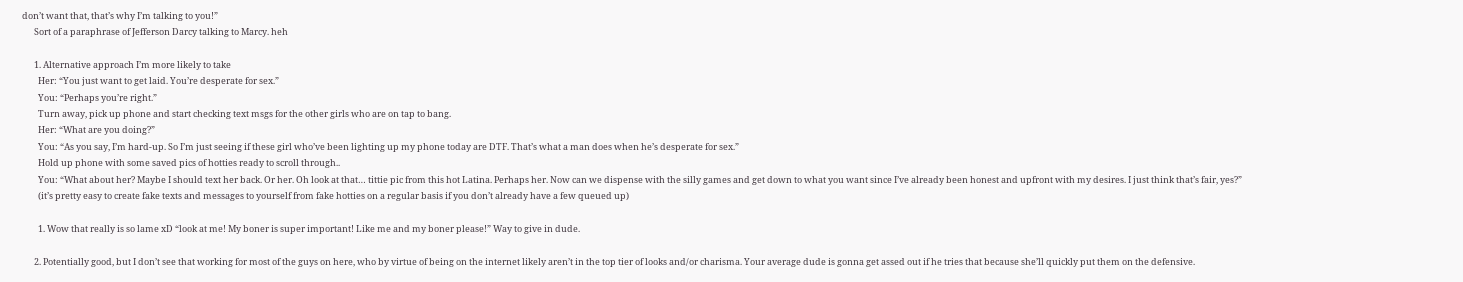don’t want that, that’s why I’m talking to you!”
      Sort of a paraphrase of Jefferson Darcy talking to Marcy. heh

      1. Alternative approach I’m more likely to take
        Her: “You just want to get laid. You’re desperate for sex.”
        You: “Perhaps you’re right.”
        Turn away, pick up phone and start checking text msgs for the other girls who are on tap to bang.
        Her: “What are you doing?”
        You: “As you say, I’m hard-up. So I’m just seeing if these girl who’ve been lighting up my phone today are DTF. That’s what a man does when he’s desperate for sex.”
        Hold up phone with some saved pics of hotties ready to scroll through..
        You: “What about her? Maybe I should text her back. Or her. Oh look at that… tittie pic from this hot Latina. Perhaps her. Now can we dispense with the silly games and get down to what you want since I’ve already been honest and upfront with my desires. I just think that’s fair, yes?”
        (it’s pretty easy to create fake texts and messages to yourself from fake hotties on a regular basis if you don’t already have a few queued up)

        1. Wow that really is so lame xD “look at me! My boner is super important! Like me and my boner please!” Way to give in dude.

      2. Potentially good, but I don’t see that working for most of the guys on here, who by virtue of being on the internet likely aren’t in the top tier of looks and/or charisma. Your average dude is gonna get assed out if he tries that because she’ll quickly put them on the defensive.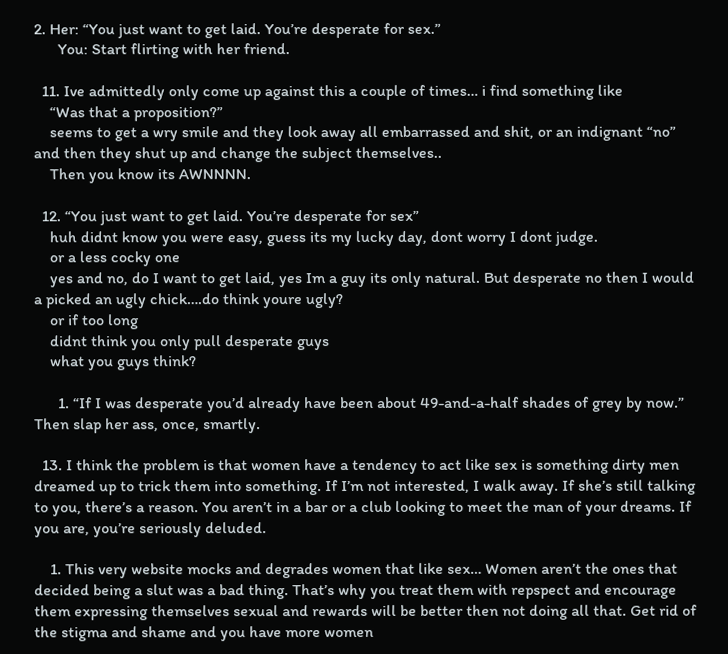2. Her: “You just want to get laid. You’re desperate for sex.”
      You: Start flirting with her friend.

  11. Ive admittedly only come up against this a couple of times… i find something like
    “Was that a proposition?”
    seems to get a wry smile and they look away all embarrassed and shit, or an indignant “no” and then they shut up and change the subject themselves..
    Then you know its AWNNNN.

  12. “You just want to get laid. You’re desperate for sex”
    huh didnt know you were easy, guess its my lucky day, dont worry I dont judge.
    or a less cocky one
    yes and no, do I want to get laid, yes Im a guy its only natural. But desperate no then I would a picked an ugly chick….do think youre ugly?
    or if too long
    didnt think you only pull desperate guys
    what you guys think?

      1. “If I was desperate you’d already have been about 49-and-a-half shades of grey by now.” Then slap her ass, once, smartly.

  13. I think the problem is that women have a tendency to act like sex is something dirty men dreamed up to trick them into something. If I’m not interested, I walk away. If she’s still talking to you, there’s a reason. You aren’t in a bar or a club looking to meet the man of your dreams. If you are, you’re seriously deluded.

    1. This very website mocks and degrades women that like sex… Women aren’t the ones that decided being a slut was a bad thing. That’s why you treat them with repspect and encourage them expressing themselves sexual and rewards will be better then not doing all that. Get rid of the stigma and shame and you have more women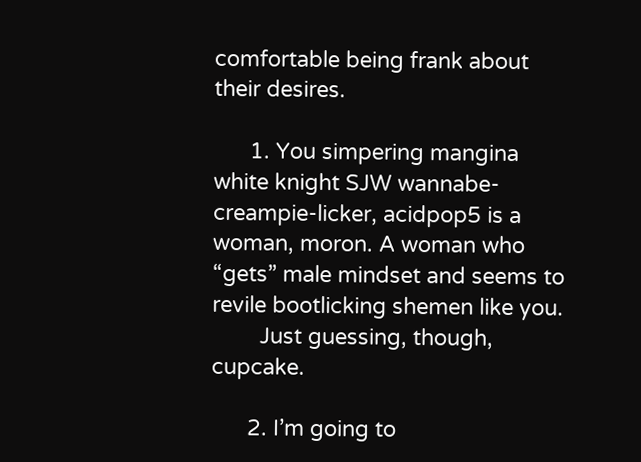comfortable being frank about their desires.

      1. You simpering mangina white knight SJW wannabe-creampie-licker, acidpop5 is a woman, moron. A woman who “gets” male mindset and seems to revile bootlicking shemen like you.
        Just guessing, though, cupcake.

      2. I’m going to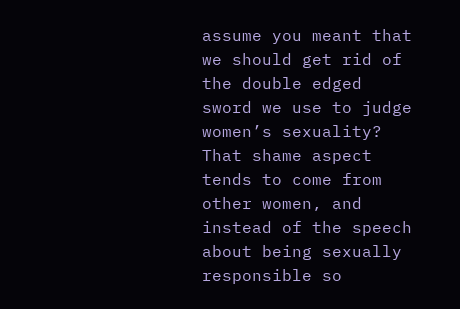assume you meant that we should get rid of the double edged sword we use to judge women’s sexuality? That shame aspect tends to come from other women, and instead of the speech about being sexually responsible so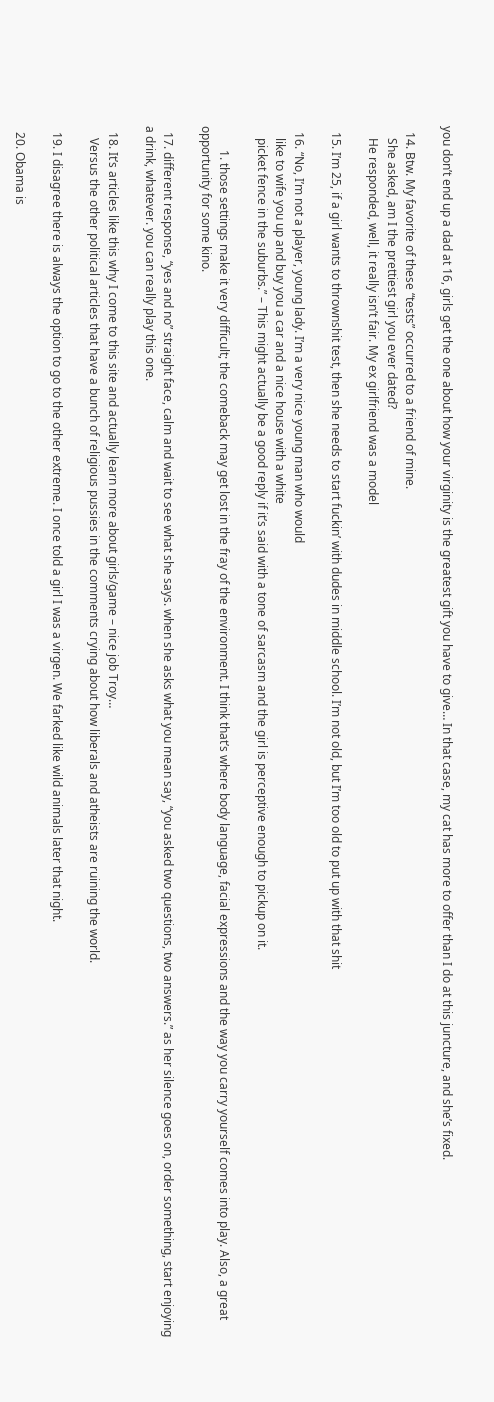you don’t end up a dad at 16, girls get the one about how your virginity is the greatest gift you have to give… In that case, my cat has more to offer than I do at this juncture, and she’s fixed.

  14. Btw. My favorite of these “tests” occurred to a friend of mine.
    She asked, am I the prettiest girl you ever dated?
    He responded, well, it really isn’t fair. My ex girlfriend was a model

  15. I’m 25, if a girl wants to thrownshit test, then she needs to start fuckin’ with dudes in middle school. I’m not old, but I’m too old to put up with that shit

  16. “No, I’m not a player, young lady. I’m a very nice young man who would
    like to wife you up and buy you a car and a nice house with a white
    picket fence in the suburbs.” – This might actually be a good reply if it’s said with a tone of sarcasm and the girl is perceptive enough to pickup on it.

        1. those settings make it very difficult; the comeback may get lost in the fray of the environment. I think that’s where body language, facial expressions and the way you carry yourself comes into play. Also, a great opportunity for some kino.

  17. different response, “yes and no” straight face, calm and wait to see what she says. when she asks what you mean say, “you asked two questions, two answers.” as her silence goes on, order something, start enjoying a drink, whatever. you can really play this one.

  18. It’s articles like this why I come to this site and actually learn more about girls/game – nice job Troy…
    Versus the other political articles that have a bunch of religious pussies in the comments crying about how liberals and atheists are ruining the world.

  19. I disagree there is always the option to go to the other extreme. I once told a girl I was a virgen. We farked like wild animals later that night.

  20. Obama is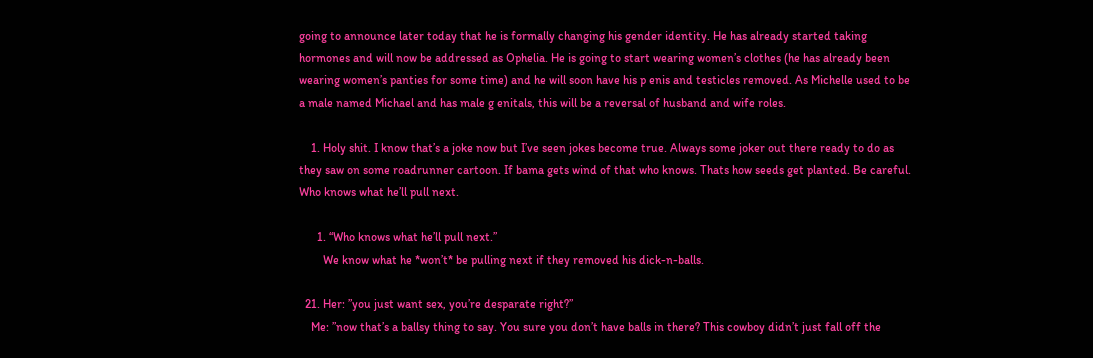going to announce later today that he is formally changing his gender identity. He has already started taking hormones and will now be addressed as Ophelia. He is going to start wearing women’s clothes (he has already been wearing women’s panties for some time) and he will soon have his p enis and testicles removed. As Michelle used to be a male named Michael and has male g enitals, this will be a reversal of husband and wife roles.

    1. Holy shit. I know that’s a joke now but I’ve seen jokes become true. Always some joker out there ready to do as they saw on some roadrunner cartoon. If bama gets wind of that who knows. Thats how seeds get planted. Be careful. Who knows what he’ll pull next.

      1. “Who knows what he’ll pull next.”
        We know what he *won’t* be pulling next if they removed his dick-n-balls.

  21. Her: ”you just want sex, you’re desparate right?”
    Me: ”now that’s a ballsy thing to say. You sure you don’t have balls in there? This cowboy didn’t just fall off the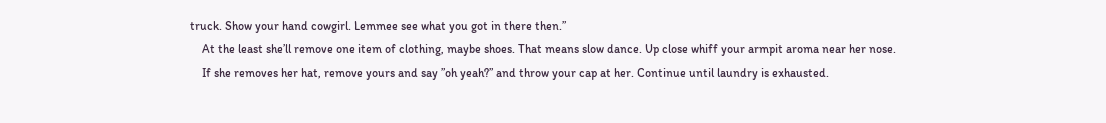truck. Show your hand cowgirl. Lemmee see what you got in there then.”
    At the least she’ll remove one item of clothing, maybe shoes. That means slow dance. Up close whiff your armpit aroma near her nose.
    If she removes her hat, remove yours and say ”oh yeah?” and throw your cap at her. Continue until laundry is exhausted.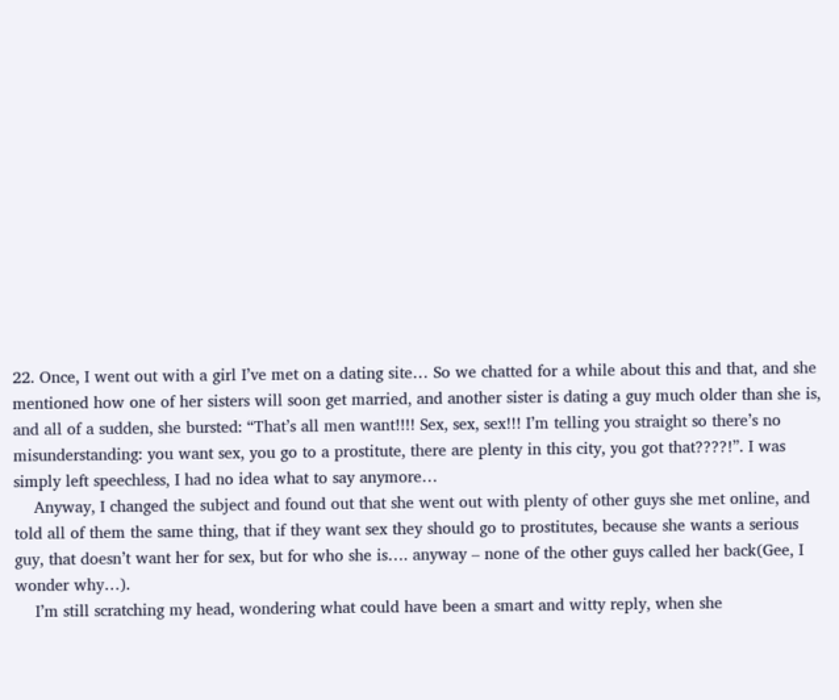22. Once, I went out with a girl I’ve met on a dating site… So we chatted for a while about this and that, and she mentioned how one of her sisters will soon get married, and another sister is dating a guy much older than she is, and all of a sudden, she bursted: “That’s all men want!!!! Sex, sex, sex!!! I’m telling you straight so there’s no misunderstanding: you want sex, you go to a prostitute, there are plenty in this city, you got that????!”. I was simply left speechless, I had no idea what to say anymore…
    Anyway, I changed the subject and found out that she went out with plenty of other guys she met online, and told all of them the same thing, that if they want sex they should go to prostitutes, because she wants a serious guy, that doesn’t want her for sex, but for who she is…. anyway – none of the other guys called her back(Gee, I wonder why…).
    I’m still scratching my head, wondering what could have been a smart and witty reply, when she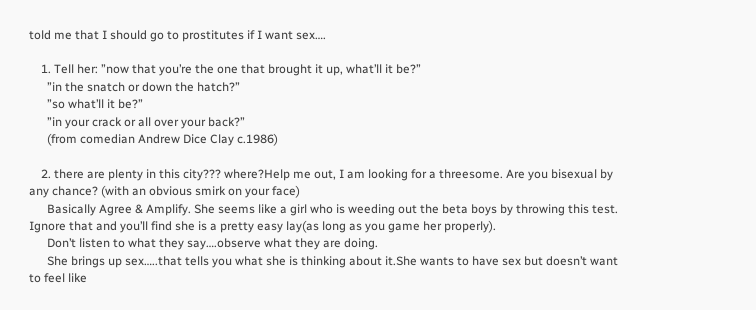told me that I should go to prostitutes if I want sex….

    1. Tell her: ”now that you’re the one that brought it up, what’ll it be?”
      ”in the snatch or down the hatch?”
      ”so what’ll it be?”
      ”in your crack or all over your back?”
      (from comedian Andrew Dice Clay c.1986)

    2. there are plenty in this city??? where?Help me out, I am looking for a threesome. Are you bisexual by any chance? (with an obvious smirk on your face)
      Basically Agree & Amplify. She seems like a girl who is weeding out the beta boys by throwing this test. Ignore that and you’ll find she is a pretty easy lay(as long as you game her properly).
      Don’t listen to what they say….observe what they are doing.
      She brings up sex…..that tells you what she is thinking about it.She wants to have sex but doesn’t want to feel like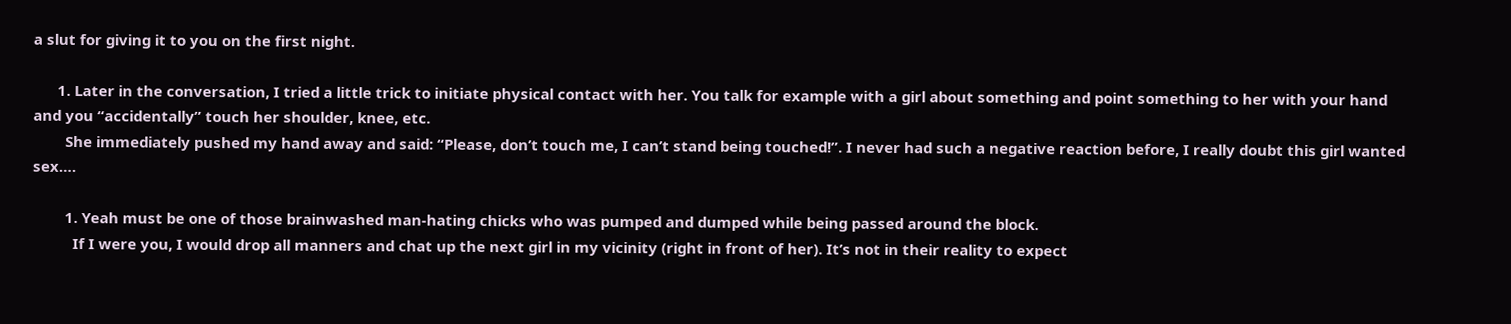a slut for giving it to you on the first night.

      1. Later in the conversation, I tried a little trick to initiate physical contact with her. You talk for example with a girl about something and point something to her with your hand and you “accidentally” touch her shoulder, knee, etc.
        She immediately pushed my hand away and said: “Please, don’t touch me, I can’t stand being touched!”. I never had such a negative reaction before, I really doubt this girl wanted sex….

        1. Yeah must be one of those brainwashed man-hating chicks who was pumped and dumped while being passed around the block.
          If I were you, I would drop all manners and chat up the next girl in my vicinity (right in front of her). It’s not in their reality to expect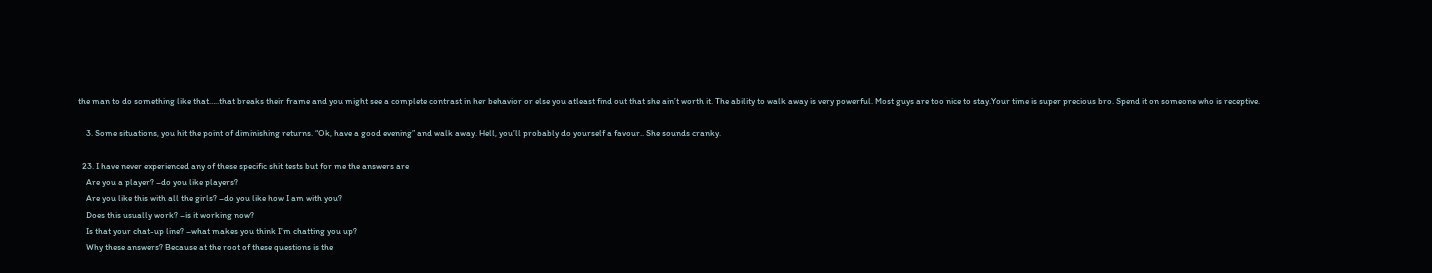the man to do something like that…..that breaks their frame and you might see a complete contrast in her behavior or else you atleast find out that she ain’t worth it. The ability to walk away is very powerful. Most guys are too nice to stay.Your time is super precious bro. Spend it on someone who is receptive.

    3. Some situations, you hit the point of diminishing returns. “Ok, have a good evening” and walk away. Hell, you’ll probably do yourself a favour.. She sounds cranky.

  23. I have never experienced any of these specific shit tests but for me the answers are
    Are you a player? –do you like players?
    Are you like this with all the girls? –do you like how I am with you?
    Does this usually work? –is it working now?
    Is that your chat-up line? –what makes you think I’m chatting you up?
    Why these answers? Because at the root of these questions is the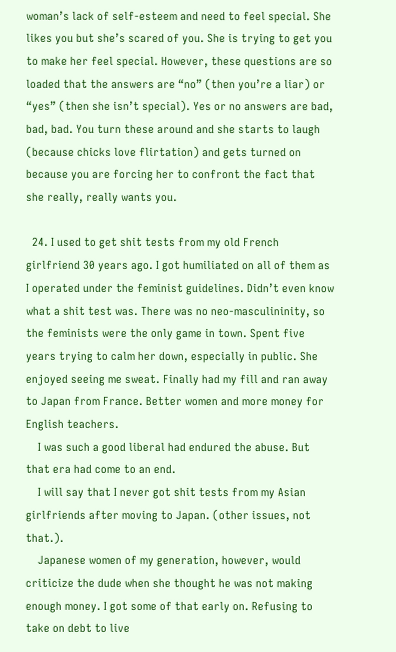woman’s lack of self-esteem and need to feel special. She likes you but she’s scared of you. She is trying to get you to make her feel special. However, these questions are so loaded that the answers are “no” (then you’re a liar) or “yes” (then she isn’t special). Yes or no answers are bad, bad, bad. You turn these around and she starts to laugh (because chicks love flirtation) and gets turned on because you are forcing her to confront the fact that she really, really wants you.

  24. I used to get shit tests from my old French girlfriend 30 years ago. I got humiliated on all of them as I operated under the feminist guidelines. Didn’t even know what a shit test was. There was no neo-masculininity, so the feminists were the only game in town. Spent five years trying to calm her down, especially in public. She enjoyed seeing me sweat. Finally had my fill and ran away to Japan from France. Better women and more money for English teachers.
    I was such a good liberal had endured the abuse. But that era had come to an end.
    I will say that I never got shit tests from my Asian girlfriends after moving to Japan. (other issues, not that.).
    Japanese women of my generation, however, would criticize the dude when she thought he was not making enough money. I got some of that early on. Refusing to take on debt to live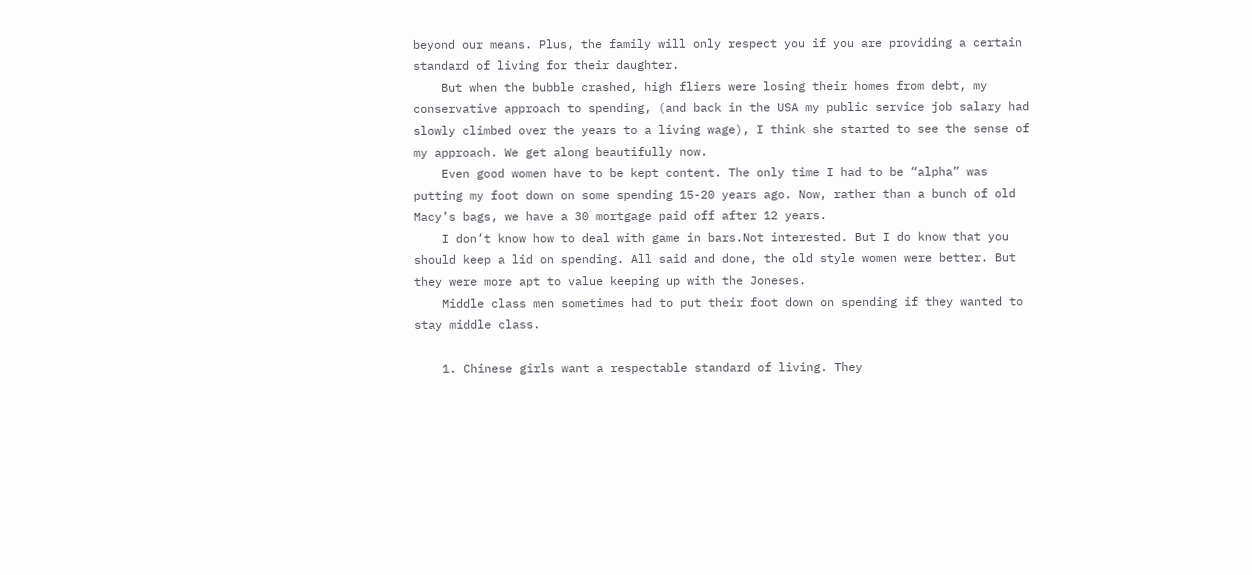beyond our means. Plus, the family will only respect you if you are providing a certain standard of living for their daughter.
    But when the bubble crashed, high fliers were losing their homes from debt, my conservative approach to spending, (and back in the USA my public service job salary had slowly climbed over the years to a living wage), I think she started to see the sense of my approach. We get along beautifully now.
    Even good women have to be kept content. The only time I had to be “alpha” was putting my foot down on some spending 15-20 years ago. Now, rather than a bunch of old Macy’s bags, we have a 30 mortgage paid off after 12 years.
    I don’t know how to deal with game in bars.Not interested. But I do know that you should keep a lid on spending. All said and done, the old style women were better. But they were more apt to value keeping up with the Joneses.
    Middle class men sometimes had to put their foot down on spending if they wanted to stay middle class.

    1. Chinese girls want a respectable standard of living. They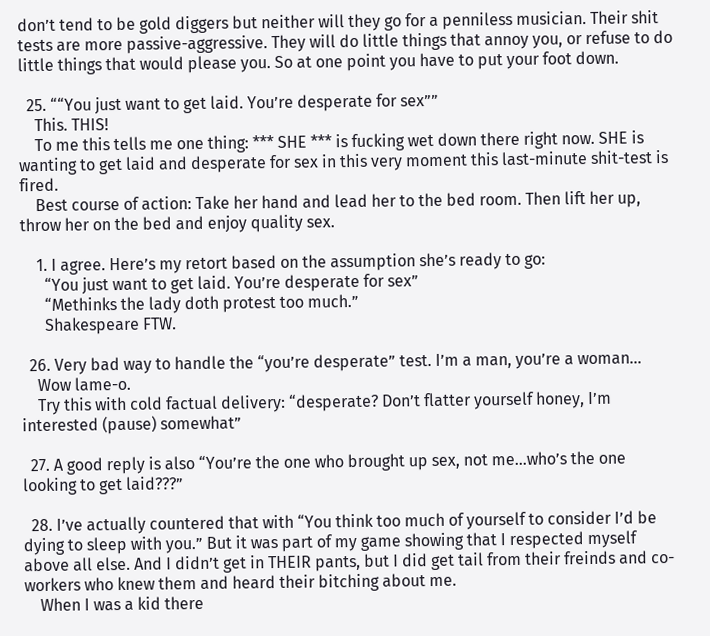don’t tend to be gold diggers but neither will they go for a penniless musician. Their shit tests are more passive-aggressive. They will do little things that annoy you, or refuse to do little things that would please you. So at one point you have to put your foot down.

  25. ““You just want to get laid. You’re desperate for sex””
    This. THIS!
    To me this tells me one thing: *** SHE *** is fucking wet down there right now. SHE is wanting to get laid and desperate for sex in this very moment this last-minute shit-test is fired.
    Best course of action: Take her hand and lead her to the bed room. Then lift her up, throw her on the bed and enjoy quality sex.

    1. I agree. Here’s my retort based on the assumption she’s ready to go:
      “You just want to get laid. You’re desperate for sex”
      “Methinks the lady doth protest too much.”
      Shakespeare FTW.

  26. Very bad way to handle the “you’re desperate” test. I’m a man, you’re a woman…
    Wow lame-o.
    Try this with cold factual delivery: “desperate? Don’t flatter yourself honey, I’m interested (pause) somewhat”

  27. A good reply is also “You’re the one who brought up sex, not me…who’s the one looking to get laid???”

  28. I’ve actually countered that with “You think too much of yourself to consider I’d be dying to sleep with you.” But it was part of my game showing that I respected myself above all else. And I didn’t get in THEIR pants, but I did get tail from their freinds and co-workers who knew them and heard their bitching about me.
    When I was a kid there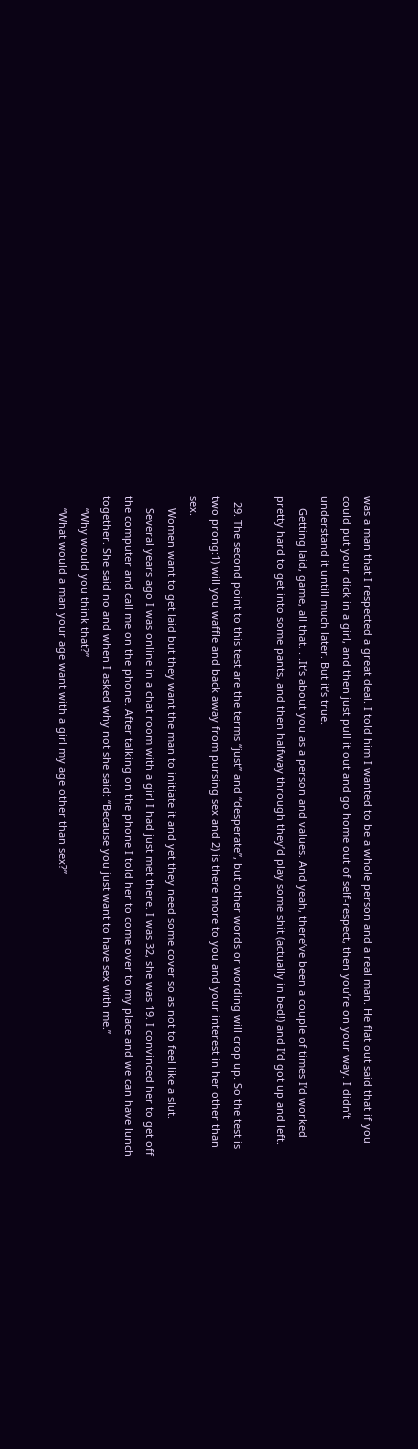was a man that I respected a great deal. I told him I wanted to be a whole person and a real man. He flat out said that if you could put your dick in a girl, and then just pull it out and go home out of self-respect, then you’re on your way. I didn’t understand it untill much later. But it’s true.
    Getting laid, game, all that. . .It’s about you as a person and values. And yeah, there’ve been a couple of times I’d worked pretty hard to get into some pants, and then halfway through they’d play some shit (actually in bed!) and I’d got up and left.

  29. The second point to this test are the terms “just” and “desperate”, but other words or wording will crop up. So the test is two prong:1) will you waffle and back away from pursing sex and 2) is there more to you and your interest in her other than sex.
    Women want to get laid but they want the man to initiate it and yet they need some cover so as not to feel like a slut.
    Several years ago I was online in a chat room with a girl I had just met there. I was 32, she was 19. I convinced her to get off the computer and call me on the phone. After talking on the phone I told her to come over to my place and we can have lunch together. She said no and when I asked why not she said: “Because you just want to have sex with me.”
    “Why would you think that?”
    “What would a man your age want with a girl my age other than sex?”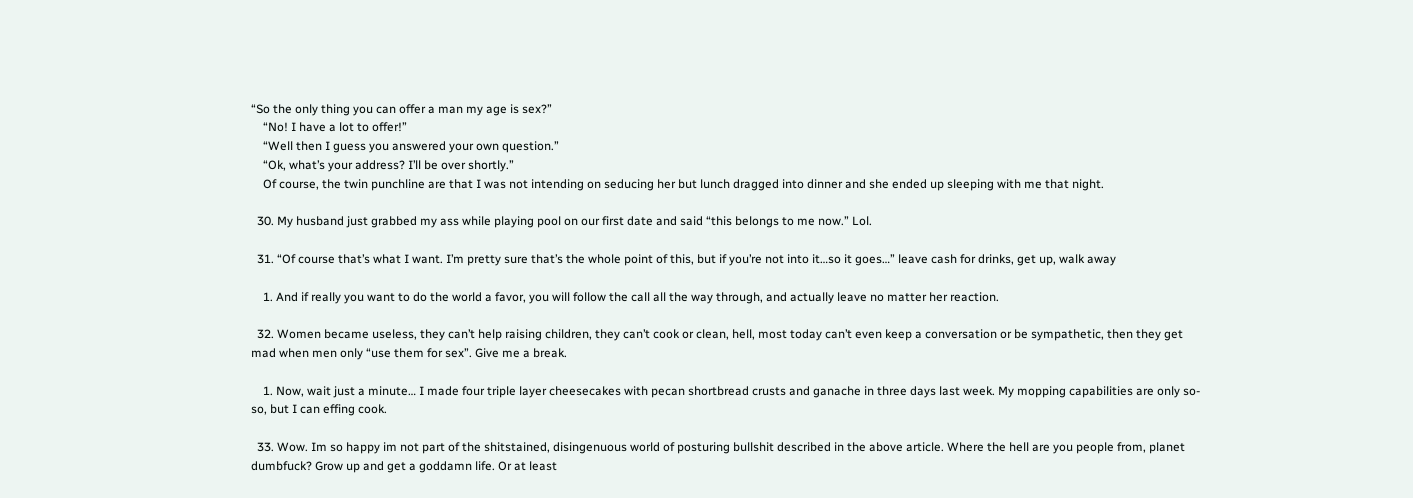“So the only thing you can offer a man my age is sex?”
    “No! I have a lot to offer!”
    “Well then I guess you answered your own question.”
    “Ok, what’s your address? I’ll be over shortly.”
    Of course, the twin punchline are that I was not intending on seducing her but lunch dragged into dinner and she ended up sleeping with me that night.

  30. My husband just grabbed my ass while playing pool on our first date and said “this belongs to me now.” Lol.

  31. “Of course that’s what I want. I’m pretty sure that’s the whole point of this, but if you’re not into it…so it goes…” leave cash for drinks, get up, walk away

    1. And if really you want to do the world a favor, you will follow the call all the way through, and actually leave no matter her reaction.

  32. Women became useless, they can’t help raising children, they can’t cook or clean, hell, most today can’t even keep a conversation or be sympathetic, then they get mad when men only “use them for sex”. Give me a break.

    1. Now, wait just a minute… I made four triple layer cheesecakes with pecan shortbread crusts and ganache in three days last week. My mopping capabilities are only so-so, but I can effing cook.

  33. Wow. Im so happy im not part of the shitstained, disingenuous world of posturing bullshit described in the above article. Where the hell are you people from, planet dumbfuck? Grow up and get a goddamn life. Or at least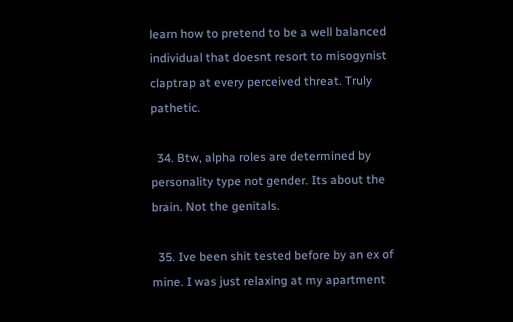learn how to pretend to be a well balanced individual that doesnt resort to misogynist claptrap at every perceived threat. Truly pathetic.

  34. Btw, alpha roles are determined by personality type not gender. Its about the brain. Not the genitals.

  35. Ive been shit tested before by an ex of mine. I was just relaxing at my apartment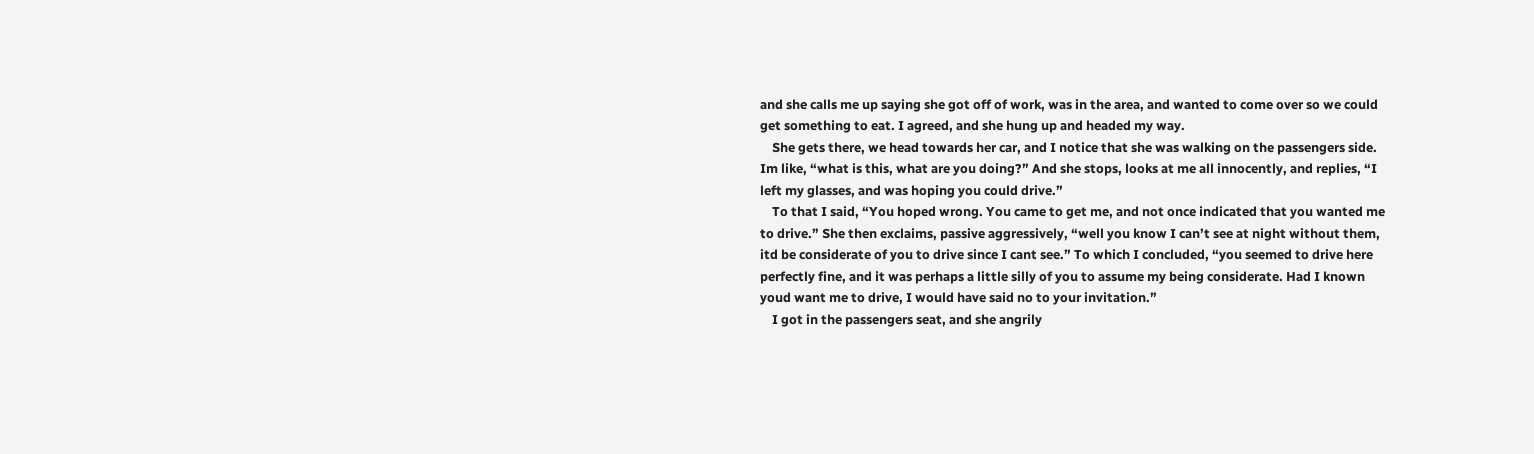and she calls me up saying she got off of work, was in the area, and wanted to come over so we could get something to eat. I agreed, and she hung up and headed my way.
    She gets there, we head towards her car, and I notice that she was walking on the passengers side. Im like, “what is this, what are you doing?” And she stops, looks at me all innocently, and replies, “I left my glasses, and was hoping you could drive.”
    To that I said, “You hoped wrong. You came to get me, and not once indicated that you wanted me to drive.” She then exclaims, passive aggressively, “well you know I can’t see at night without them, itd be considerate of you to drive since I cant see.” To which I concluded, “you seemed to drive here perfectly fine, and it was perhaps a little silly of you to assume my being considerate. Had I known youd want me to drive, I would have said no to your invitation.”
    I got in the passengers seat, and she angrily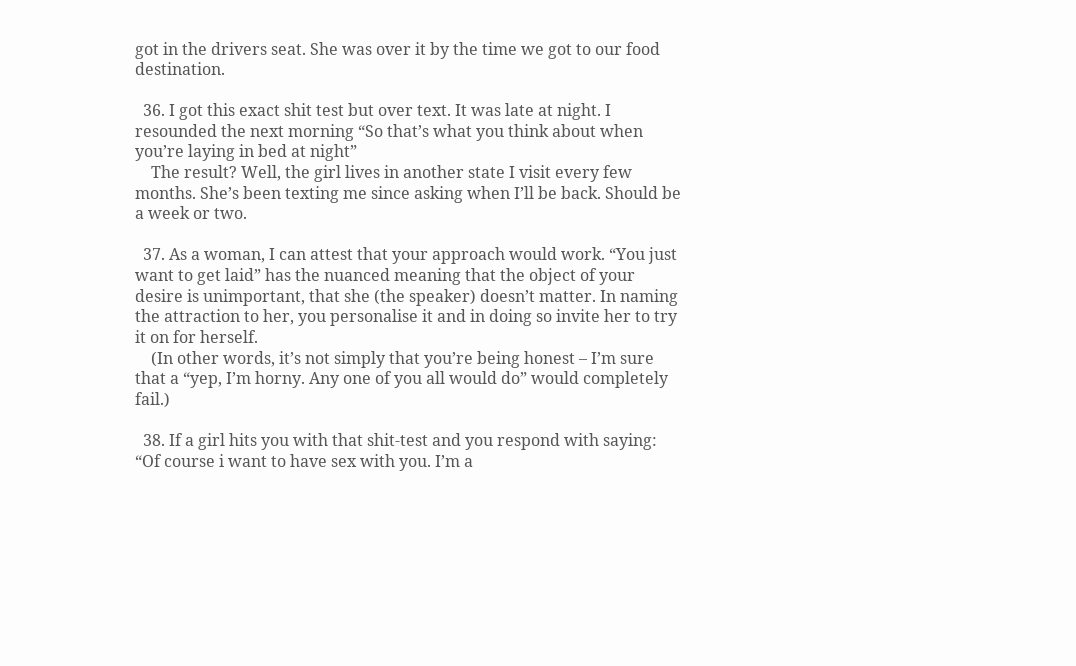got in the drivers seat. She was over it by the time we got to our food destination.

  36. I got this exact shit test but over text. It was late at night. I resounded the next morning “So that’s what you think about when you’re laying in bed at night”
    The result? Well, the girl lives in another state I visit every few months. She’s been texting me since asking when I’ll be back. Should be a week or two.

  37. As a woman, I can attest that your approach would work. “You just want to get laid” has the nuanced meaning that the object of your desire is unimportant, that she (the speaker) doesn’t matter. In naming the attraction to her, you personalise it and in doing so invite her to try it on for herself.
    (In other words, it’s not simply that you’re being honest – I’m sure that a “yep, I’m horny. Any one of you all would do” would completely fail.)

  38. If a girl hits you with that shit-test and you respond with saying: “Of course i want to have sex with you. I’m a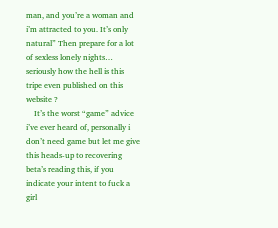man, and you’re a woman and i’m attracted to you. It’s only natural” Then prepare for a lot of sexless lonely nights… seriously how the hell is this tripe even published on this website ?
    It’s the worst “game” advice i’ve ever heard of, personally i don’t need game but let me give this heads-up to recovering beta’s reading this, if you indicate your intent to fuck a girl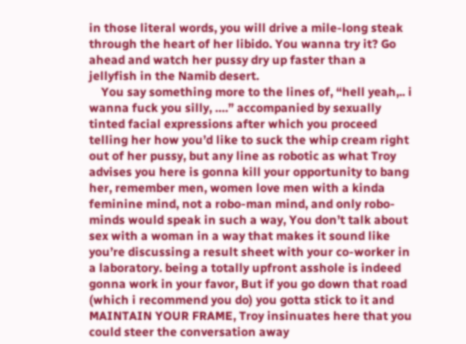in those literal words, you will drive a mile-long steak through the heart of her libido. You wanna try it? Go ahead and watch her pussy dry up faster than a jellyfish in the Namib desert.
    You say something more to the lines of, “hell yeah,.. i wanna fuck you silly, ….” accompanied by sexually tinted facial expressions after which you proceed telling her how you’d like to suck the whip cream right out of her pussy, but any line as robotic as what Troy advises you here is gonna kill your opportunity to bang her, remember men, women love men with a kinda feminine mind, not a robo-man mind, and only robo-minds would speak in such a way, You don’t talk about sex with a woman in a way that makes it sound like you’re discussing a result sheet with your co-worker in a laboratory. being a totally upfront asshole is indeed gonna work in your favor, But if you go down that road (which i recommend you do) you gotta stick to it and MAINTAIN YOUR FRAME, Troy insinuates here that you could steer the conversation away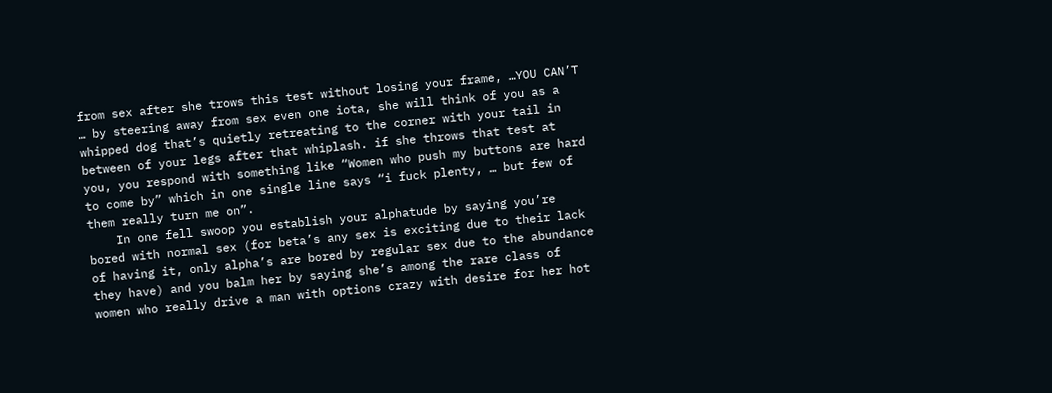from sex after she trows this test without losing your frame, …YOU CAN’T … by steering away from sex even one iota, she will think of you as a whipped dog that’s quietly retreating to the corner with your tail in between of your legs after that whiplash. if she throws that test at you, you respond with something like “Women who push my buttons are hard to come by” which in one single line says “i fuck plenty, … but few of them really turn me on”.
    In one fell swoop you establish your alphatude by saying you’re bored with normal sex (for beta’s any sex is exciting due to their lack of having it, only alpha’s are bored by regular sex due to the abundance they have) and you balm her by saying she’s among the rare class of women who really drive a man with options crazy with desire for her hot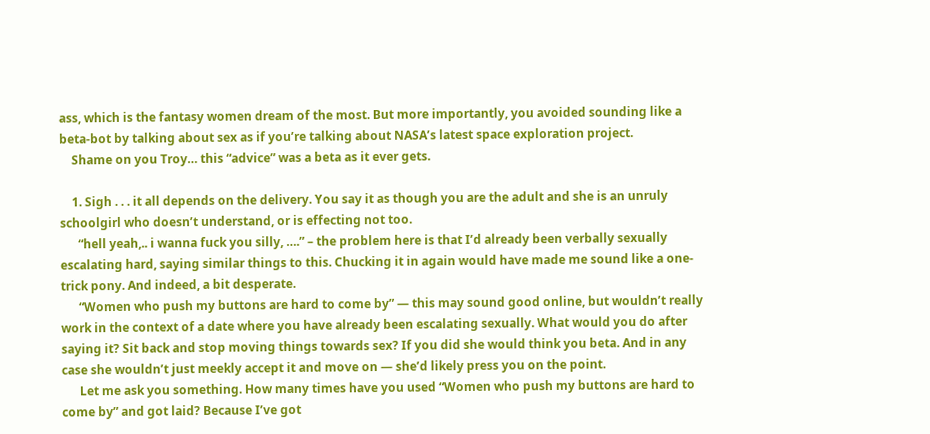ass, which is the fantasy women dream of the most. But more importantly, you avoided sounding like a beta-bot by talking about sex as if you’re talking about NASA’s latest space exploration project.
    Shame on you Troy… this “advice” was a beta as it ever gets.

    1. Sigh . . . it all depends on the delivery. You say it as though you are the adult and she is an unruly schoolgirl who doesn’t understand, or is effecting not too.
      “hell yeah,.. i wanna fuck you silly, ….” – the problem here is that I’d already been verbally sexually escalating hard, saying similar things to this. Chucking it in again would have made me sound like a one-trick pony. And indeed, a bit desperate.
      “Women who push my buttons are hard to come by” — this may sound good online, but wouldn’t really work in the context of a date where you have already been escalating sexually. What would you do after saying it? Sit back and stop moving things towards sex? If you did she would think you beta. And in any case she wouldn’t just meekly accept it and move on — she’d likely press you on the point.
      Let me ask you something. How many times have you used “Women who push my buttons are hard to come by” and got laid? Because I’ve got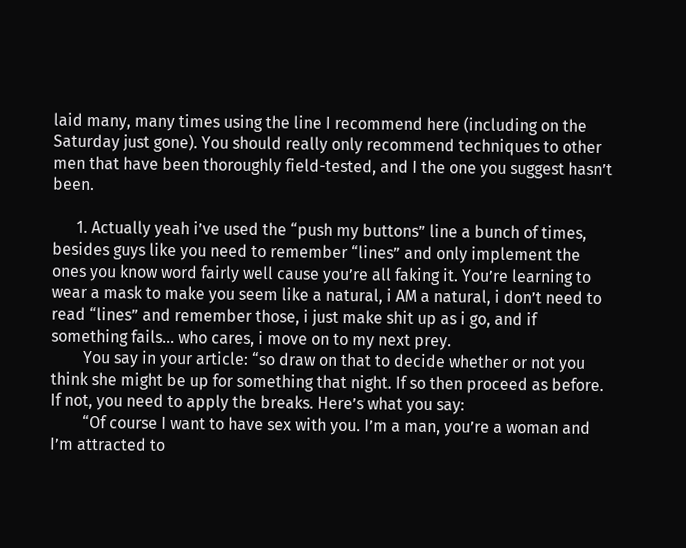laid many, many times using the line I recommend here (including on the Saturday just gone). You should really only recommend techniques to other men that have been thoroughly field-tested, and I the one you suggest hasn’t been.

      1. Actually yeah i’ve used the “push my buttons” line a bunch of times, besides guys like you need to remember “lines” and only implement the ones you know word fairly well cause you’re all faking it. You’re learning to wear a mask to make you seem like a natural, i AM a natural, i don’t need to read “lines” and remember those, i just make shit up as i go, and if something fails… who cares, i move on to my next prey.
        You say in your article: “so draw on that to decide whether or not you think she might be up for something that night. If so then proceed as before. If not, you need to apply the breaks. Here’s what you say:
        “Of course I want to have sex with you. I’m a man, you’re a woman and I’m attracted to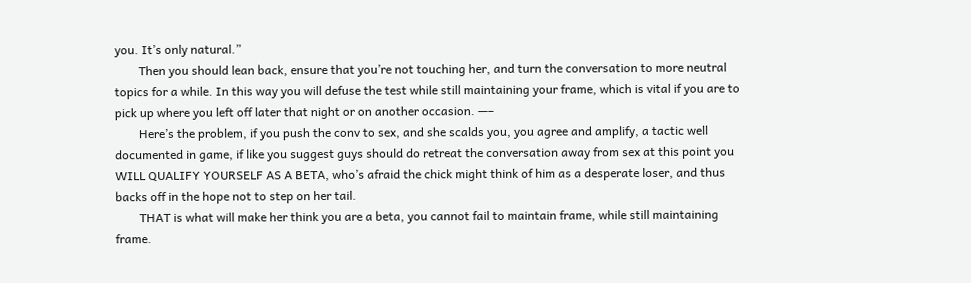you. It’s only natural.”
        Then you should lean back, ensure that you’re not touching her, and turn the conversation to more neutral topics for a while. In this way you will defuse the test while still maintaining your frame, which is vital if you are to pick up where you left off later that night or on another occasion. —–
        Here’s the problem, if you push the conv to sex, and she scalds you, you agree and amplify, a tactic well documented in game, if like you suggest guys should do retreat the conversation away from sex at this point you WILL QUALIFY YOURSELF AS A BETA, who’s afraid the chick might think of him as a desperate loser, and thus backs off in the hope not to step on her tail.
        THAT is what will make her think you are a beta, you cannot fail to maintain frame, while still maintaining frame.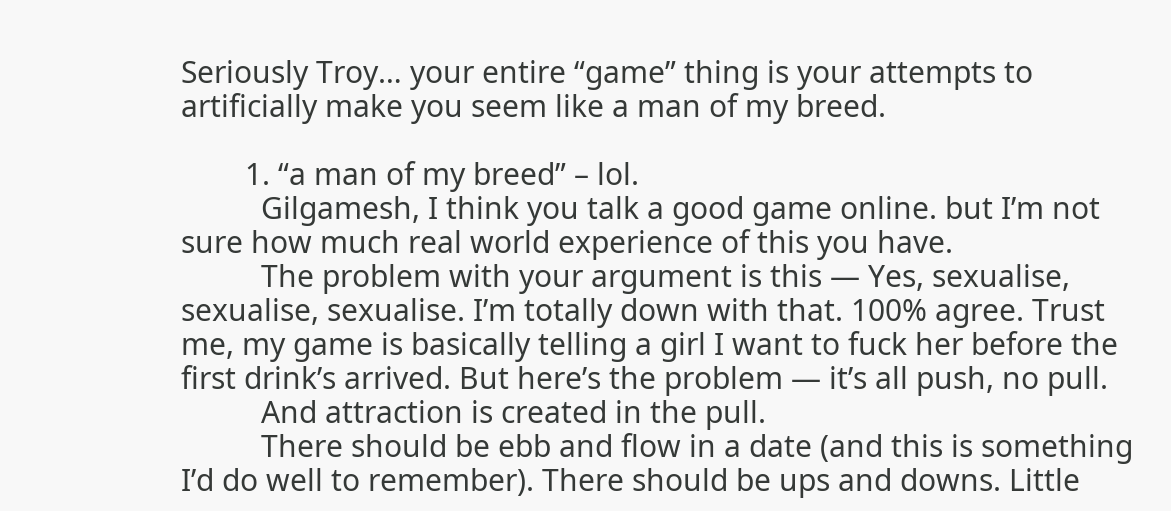Seriously Troy… your entire “game” thing is your attempts to artificially make you seem like a man of my breed.

        1. “a man of my breed” – lol.
          Gilgamesh, I think you talk a good game online. but I’m not sure how much real world experience of this you have.
          The problem with your argument is this — Yes, sexualise, sexualise, sexualise. I’m totally down with that. 100% agree. Trust me, my game is basically telling a girl I want to fuck her before the first drink’s arrived. But here’s the problem — it’s all push, no pull.
          And attraction is created in the pull.
          There should be ebb and flow in a date (and this is something I’d do well to remember). There should be ups and downs. Little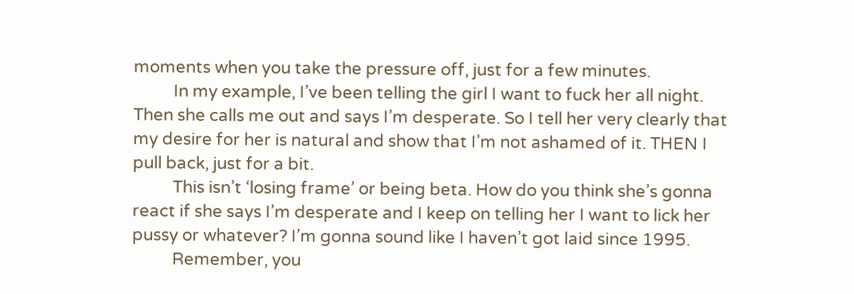moments when you take the pressure off, just for a few minutes.
          In my example, I’ve been telling the girl I want to fuck her all night. Then she calls me out and says I’m desperate. So I tell her very clearly that my desire for her is natural and show that I’m not ashamed of it. THEN I pull back, just for a bit.
          This isn’t ‘losing frame’ or being beta. How do you think she’s gonna react if she says I’m desperate and I keep on telling her I want to lick her pussy or whatever? I’m gonna sound like I haven’t got laid since 1995.
          Remember, you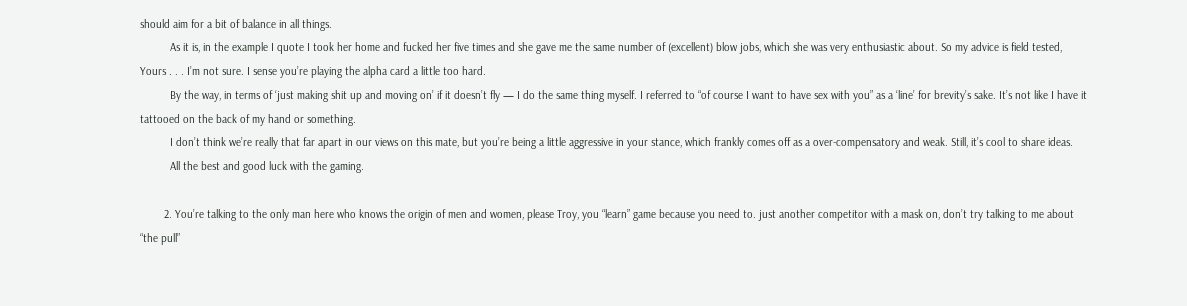should aim for a bit of balance in all things.
          As it is, in the example I quote I took her home and fucked her five times and she gave me the same number of (excellent) blow jobs, which she was very enthusiastic about. So my advice is field tested, Yours . . . I’m not sure. I sense you’re playing the alpha card a little too hard.
          By the way, in terms of ‘just making shit up and moving on’ if it doesn’t fly — I do the same thing myself. I referred to “of course I want to have sex with you” as a ‘line’ for brevity’s sake. It’s not like I have it tattooed on the back of my hand or something.
          I don’t think we’re really that far apart in our views on this mate, but you’re being a little aggressive in your stance, which frankly comes off as a over-compensatory and weak. Still, it’s cool to share ideas.
          All the best and good luck with the gaming.

        2. You’re talking to the only man here who knows the origin of men and women, please Troy, you “learn” game because you need to. just another competitor with a mask on, don’t try talking to me about “the pull”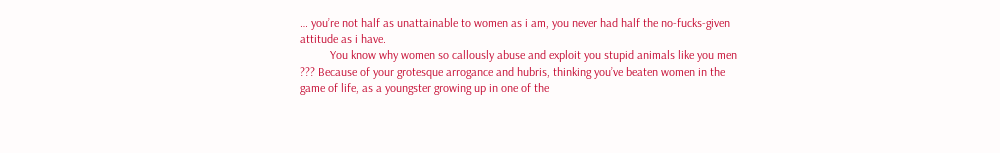… you’re not half as unattainable to women as i am, you never had half the no-fucks-given attitude as i have.
          You know why women so callously abuse and exploit you stupid animals like you men ??? Because of your grotesque arrogance and hubris, thinking you’ve beaten women in the game of life, as a youngster growing up in one of the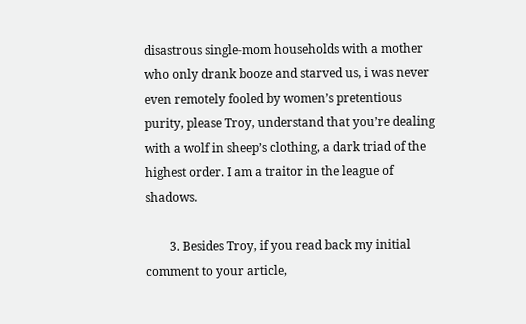disastrous single-mom households with a mother who only drank booze and starved us, i was never even remotely fooled by women’s pretentious purity, please Troy, understand that you’re dealing with a wolf in sheep’s clothing, a dark triad of the highest order. I am a traitor in the league of shadows.

        3. Besides Troy, if you read back my initial comment to your article,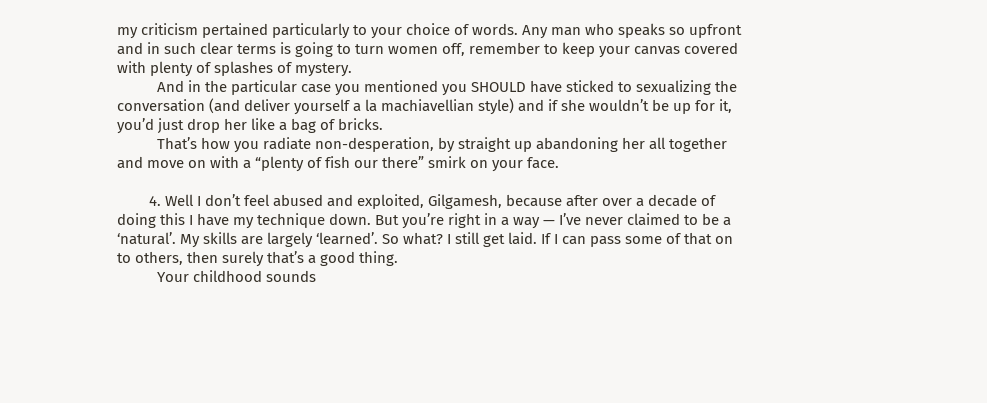my criticism pertained particularly to your choice of words. Any man who speaks so upfront and in such clear terms is going to turn women off, remember to keep your canvas covered with plenty of splashes of mystery.
          And in the particular case you mentioned you SHOULD have sticked to sexualizing the conversation (and deliver yourself a la machiavellian style) and if she wouldn’t be up for it, you’d just drop her like a bag of bricks.
          That’s how you radiate non-desperation, by straight up abandoning her all together and move on with a “plenty of fish our there” smirk on your face.

        4. Well I don’t feel abused and exploited, Gilgamesh, because after over a decade of doing this I have my technique down. But you’re right in a way — I’ve never claimed to be a ‘natural’. My skills are largely ‘learned’. So what? I still get laid. If I can pass some of that on to others, then surely that’s a good thing.
          Your childhood sounds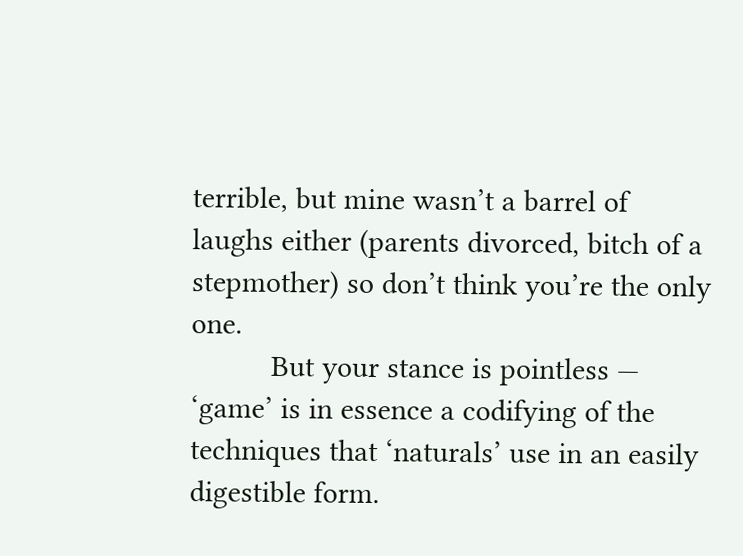terrible, but mine wasn’t a barrel of laughs either (parents divorced, bitch of a stepmother) so don’t think you’re the only one.
          But your stance is pointless — ‘game’ is in essence a codifying of the techniques that ‘naturals’ use in an easily digestible form.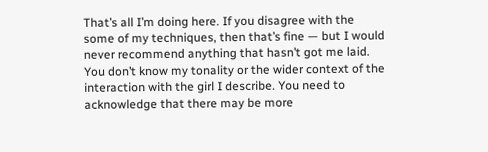That’s all I’m doing here. If you disagree with the some of my techniques, then that’s fine — but I would never recommend anything that hasn’t got me laid. You don’t know my tonality or the wider context of the interaction with the girl I describe. You need to acknowledge that there may be more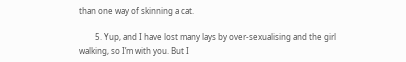than one way of skinning a cat.

        5. Yup, and I have lost many lays by over-sexualising and the girl walking, so I’m with you. But I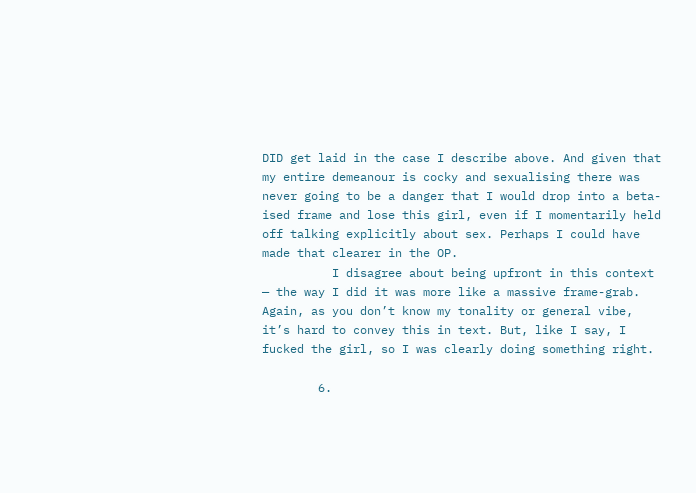DID get laid in the case I describe above. And given that my entire demeanour is cocky and sexualising there was never going to be a danger that I would drop into a beta-ised frame and lose this girl, even if I momentarily held off talking explicitly about sex. Perhaps I could have made that clearer in the OP.
          I disagree about being upfront in this context — the way I did it was more like a massive frame-grab. Again, as you don’t know my tonality or general vibe, it’s hard to convey this in text. But, like I say, I fucked the girl, so I was clearly doing something right.

        6.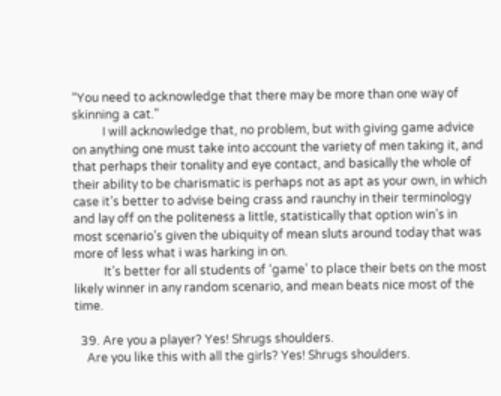“You need to acknowledge that there may be more than one way of skinning a cat.”
          I will acknowledge that, no problem, but with giving game advice on anything one must take into account the variety of men taking it, and that perhaps their tonality and eye contact, and basically the whole of their ability to be charismatic is perhaps not as apt as your own, in which case it’s better to advise being crass and raunchy in their terminology and lay off on the politeness a little, statistically that option win’s in most scenario’s given the ubiquity of mean sluts around today that was more of less what i was harking in on.
          It’s better for all students of ‘game’ to place their bets on the most likely winner in any random scenario, and mean beats nice most of the time.

  39. Are you a player? Yes! Shrugs shoulders.
    Are you like this with all the girls? Yes! Shrugs shoulders.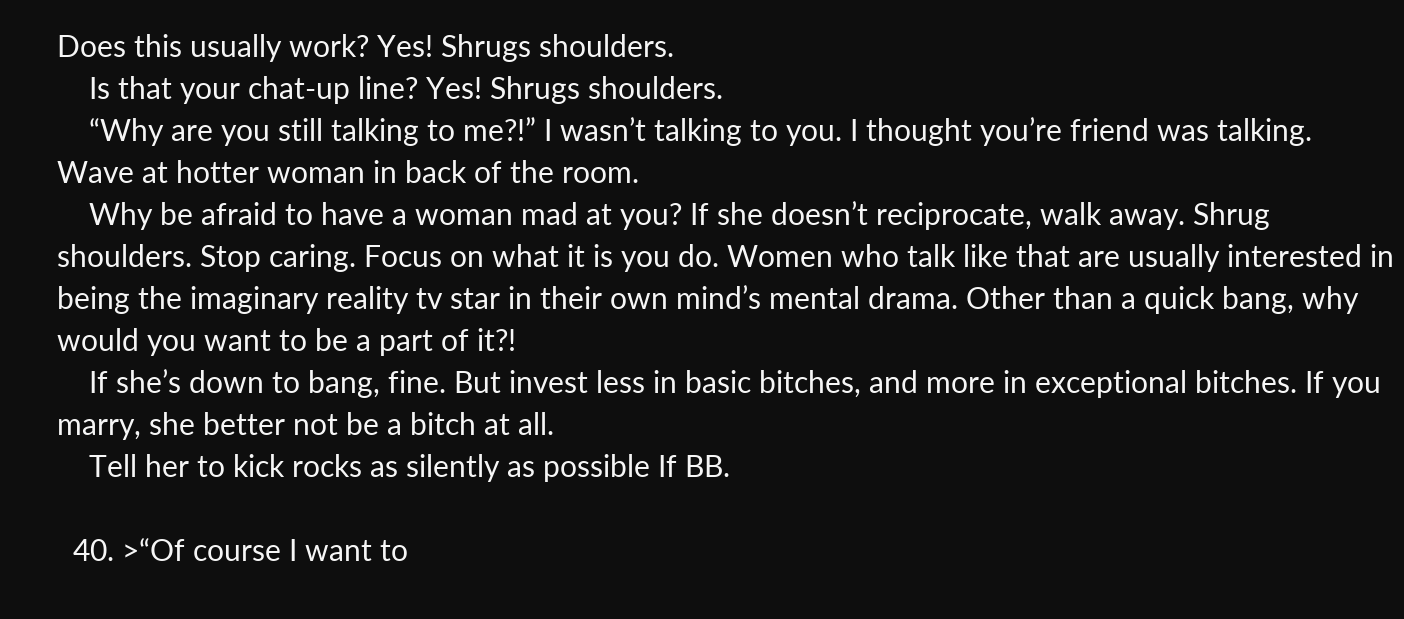Does this usually work? Yes! Shrugs shoulders.
    Is that your chat-up line? Yes! Shrugs shoulders.
    “Why are you still talking to me?!” I wasn’t talking to you. I thought you’re friend was talking. Wave at hotter woman in back of the room.
    Why be afraid to have a woman mad at you? If she doesn’t reciprocate, walk away. Shrug shoulders. Stop caring. Focus on what it is you do. Women who talk like that are usually interested in being the imaginary reality tv star in their own mind’s mental drama. Other than a quick bang, why would you want to be a part of it?!
    If she’s down to bang, fine. But invest less in basic bitches, and more in exceptional bitches. If you marry, she better not be a bitch at all.
    Tell her to kick rocks as silently as possible If BB.

  40. >“Of course I want to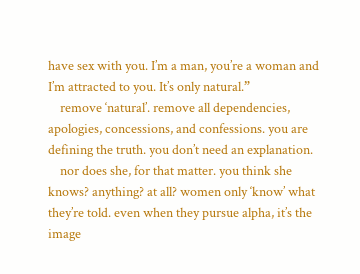have sex with you. I’m a man, you’re a woman and I’m attracted to you. It’s only natural.”
    remove ‘natural’. remove all dependencies, apologies, concessions, and confessions. you are defining the truth. you don’t need an explanation.
    nor does she, for that matter. you think she knows? anything? at all? women only ‘know’ what they’re told. even when they pursue alpha, it’s the image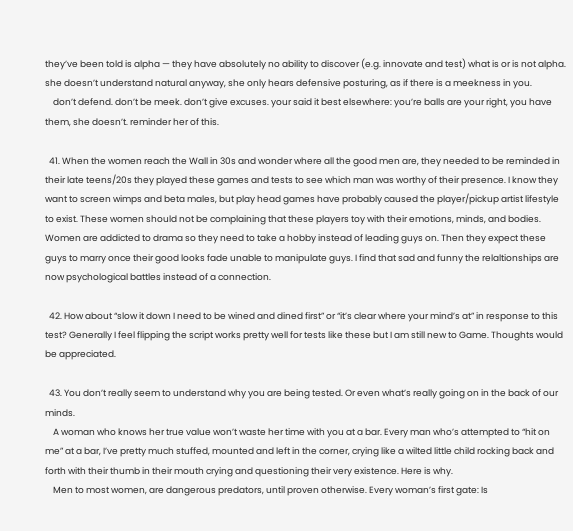they’ve been told is alpha — they have absolutely no ability to discover (e.g. innovate and test) what is or is not alpha. she doesn’t understand natural anyway, she only hears defensive posturing, as if there is a meekness in you.
    don’t defend. don’t be meek. don’t give excuses. your said it best elsewhere: you’re balls are your right, you have them, she doesn’t. reminder her of this.

  41. When the women reach the Wall in 30s and wonder where all the good men are, they needed to be reminded in their late teens/20s they played these games and tests to see which man was worthy of their presence. I know they want to screen wimps and beta males, but play head games have probably caused the player/pickup artist lifestyle to exist. These women should not be complaining that these players toy with their emotions, minds, and bodies. Women are addicted to drama so they need to take a hobby instead of leading guys on. Then they expect these guys to marry once their good looks fade unable to manipulate guys. I find that sad and funny the relaltionships are now psychological battles instead of a connection.

  42. How about “slow it down I need to be wined and dined first” or “it’s clear where your mind’s at” in response to this test? Generally I feel flipping the script works pretty well for tests like these but I am still new to Game. Thoughts would be appreciated.

  43. You don’t really seem to understand why you are being tested. Or even what’s really going on in the back of our minds.
    A woman who knows her true value won’t waste her time with you at a bar. Every man who’s attempted to “hit on me” at a bar, I’ve pretty much stuffed, mounted and left in the corner, crying like a wilted little child rocking back and forth with their thumb in their mouth crying and questioning their very existence. Here is why.
    Men to most women, are dangerous predators, until proven otherwise. Every woman’s first gate: Is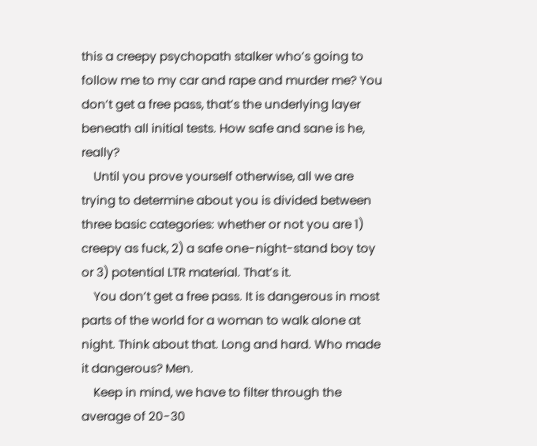this a creepy psychopath stalker who’s going to follow me to my car and rape and murder me? You don’t get a free pass, that’s the underlying layer beneath all initial tests. How safe and sane is he, really?
    Until you prove yourself otherwise, all we are trying to determine about you is divided between three basic categories: whether or not you are 1) creepy as fuck, 2) a safe one-night-stand boy toy or 3) potential LTR material. That’s it.
    You don’t get a free pass. It is dangerous in most parts of the world for a woman to walk alone at night. Think about that. Long and hard. Who made it dangerous? Men.
    Keep in mind, we have to filter through the average of 20-30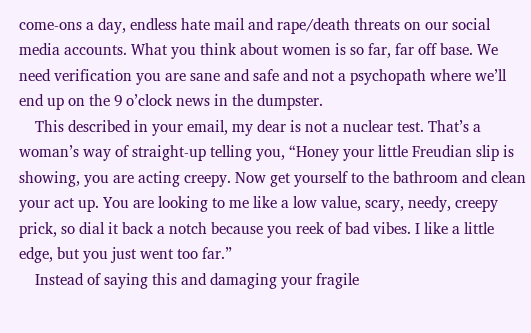come-ons a day, endless hate mail and rape/death threats on our social media accounts. What you think about women is so far, far off base. We need verification you are sane and safe and not a psychopath where we’ll end up on the 9 o’clock news in the dumpster.
    This described in your email, my dear is not a nuclear test. That’s a woman’s way of straight-up telling you, “Honey your little Freudian slip is showing, you are acting creepy. Now get yourself to the bathroom and clean your act up. You are looking to me like a low value, scary, needy, creepy prick, so dial it back a notch because you reek of bad vibes. I like a little edge, but you just went too far.”
    Instead of saying this and damaging your fragile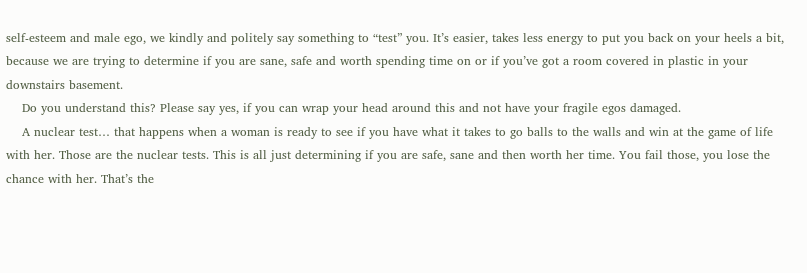self-esteem and male ego, we kindly and politely say something to “test” you. It’s easier, takes less energy to put you back on your heels a bit, because we are trying to determine if you are sane, safe and worth spending time on or if you’ve got a room covered in plastic in your downstairs basement.
    Do you understand this? Please say yes, if you can wrap your head around this and not have your fragile egos damaged.
    A nuclear test… that happens when a woman is ready to see if you have what it takes to go balls to the walls and win at the game of life with her. Those are the nuclear tests. This is all just determining if you are safe, sane and then worth her time. You fail those, you lose the chance with her. That’s the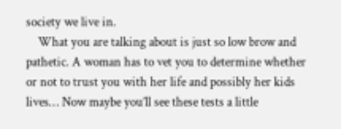society we live in.
    What you are talking about is just so low brow and pathetic. A woman has to vet you to determine whether or not to trust you with her life and possibly her kids lives… Now maybe you’ll see these tests a little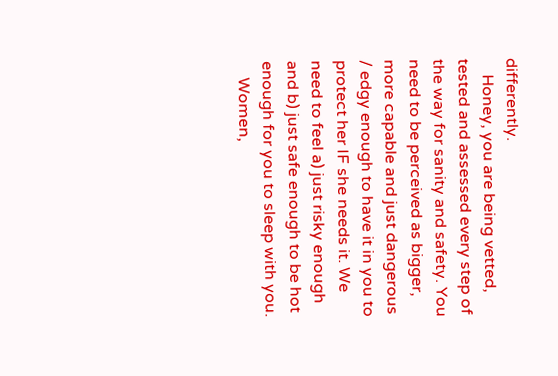differently.
    Honey, you are being vetted, tested and assessed every step of the way for sanity and safety. You need to be perceived as bigger, more capable and just dangerous / edgy enough to have it in you to protect her IF she needs it. We need to feel a) just risky enough and b) just safe enough to be hot enough for you to sleep with you.
    Women,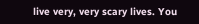live very, very scary lives. You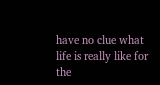have no clue what life is really like for the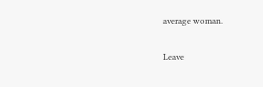average woman.

Leave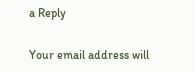a Reply

Your email address will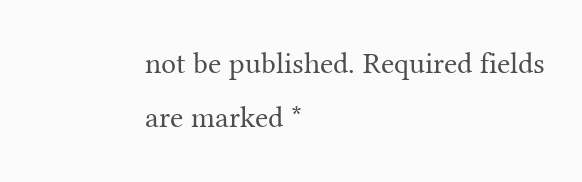not be published. Required fields are marked *